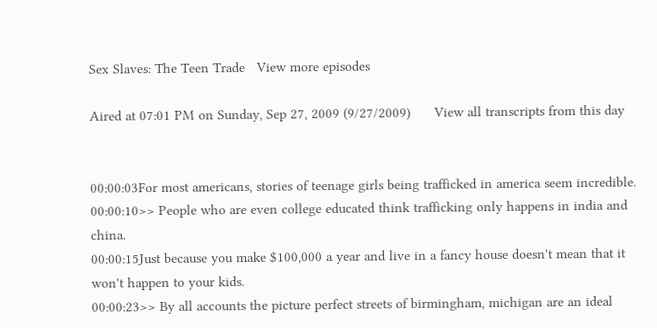Sex Slaves: The Teen Trade   View more episodes

Aired at 07:01 PM on Sunday, Sep 27, 2009 (9/27/2009)      View all transcripts from this day


00:00:03For most americans, stories of teenage girls being trafficked in america seem incredible.
00:00:10>> People who are even college educated think trafficking only happens in india and china.
00:00:15Just because you make $100,000 a year and live in a fancy house doesn't mean that it won't happen to your kids.
00:00:23>> By all accounts the picture perfect streets of birmingham, michigan are an ideal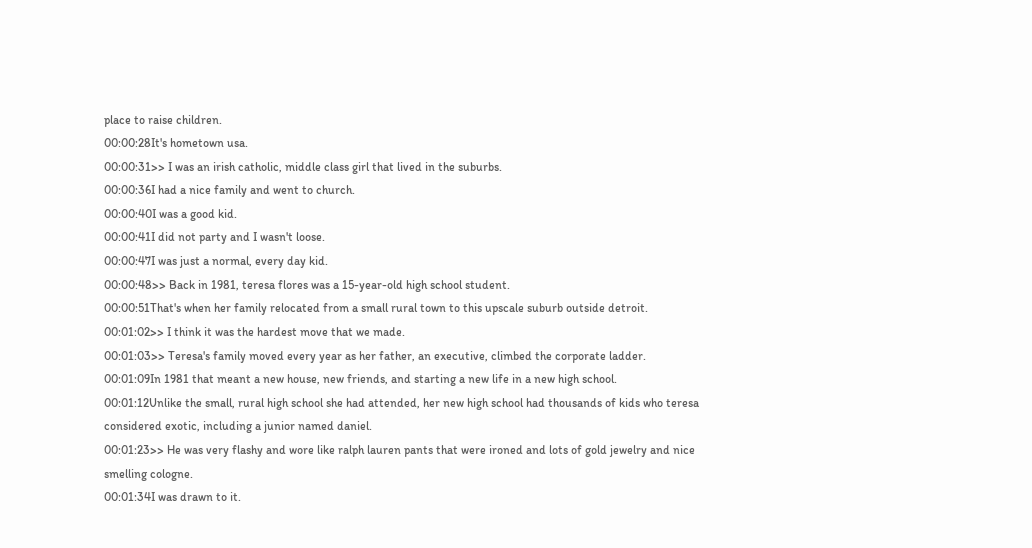place to raise children.
00:00:28It's hometown usa.
00:00:31>> I was an irish catholic, middle class girl that lived in the suburbs.
00:00:36I had a nice family and went to church.
00:00:40I was a good kid.
00:00:41I did not party and I wasn't loose.
00:00:47I was just a normal, every day kid.
00:00:48>> Back in 1981, teresa flores was a 15-year-old high school student.
00:00:51That's when her family relocated from a small rural town to this upscale suburb outside detroit.
00:01:02>> I think it was the hardest move that we made.
00:01:03>> Teresa's family moved every year as her father, an executive, climbed the corporate ladder.
00:01:09In 1981 that meant a new house, new friends, and starting a new life in a new high school.
00:01:12Unlike the small, rural high school she had attended, her new high school had thousands of kids who teresa considered exotic, including a junior named daniel.
00:01:23>> He was very flashy and wore like ralph lauren pants that were ironed and lots of gold jewelry and nice smelling cologne.
00:01:34I was drawn to it.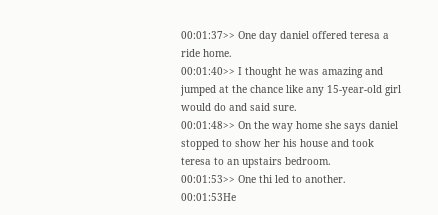00:01:37>> One day daniel offered teresa a ride home.
00:01:40>> I thought he was amazing and jumped at the chance like any 15-year-old girl would do and said sure.
00:01:48>> On the way home she says daniel stopped to show her his house and took teresa to an upstairs bedroom.
00:01:53>> One thi led to another.
00:01:53He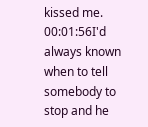kissed me.
00:01:56I'd always known when to tell somebody to stop and he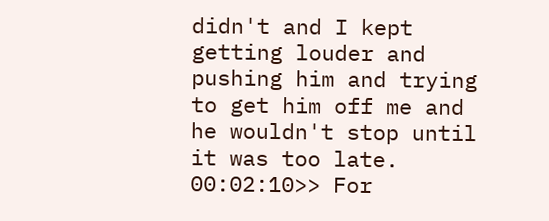didn't and I kept getting louder and pushing him and trying to get him off me and he wouldn't stop until it was too late.
00:02:10>> For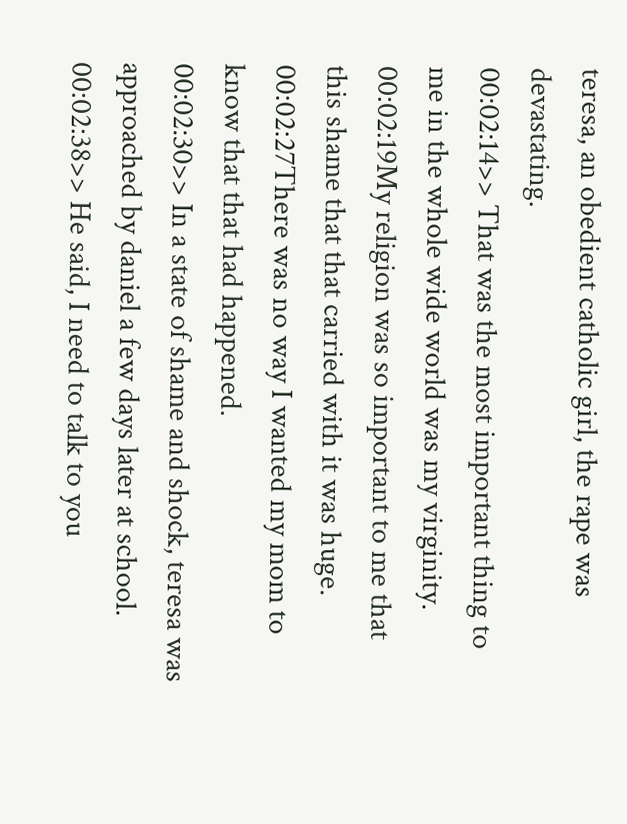teresa, an obedient catholic girl, the rape was devastating.
00:02:14>> That was the most important thing to me in the whole wide world was my virginity.
00:02:19My religion was so important to me that this shame that that carried with it was huge.
00:02:27There was no way I wanted my mom to know that that had happened.
00:02:30>> In a state of shame and shock, teresa was approached by daniel a few days later at school.
00:02:38>> He said, I need to talk to you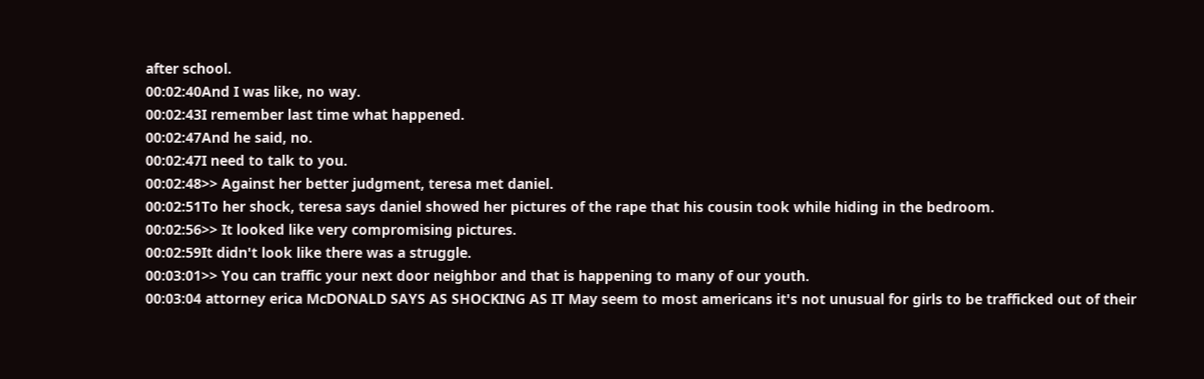after school.
00:02:40And I was like, no way.
00:02:43I remember last time what happened.
00:02:47And he said, no.
00:02:47I need to talk to you.
00:02:48>> Against her better judgment, teresa met daniel.
00:02:51To her shock, teresa says daniel showed her pictures of the rape that his cousin took while hiding in the bedroom.
00:02:56>> It looked like very compromising pictures.
00:02:59It didn't look like there was a struggle.
00:03:01>> You can traffic your next door neighbor and that is happening to many of our youth.
00:03:04 attorney erica McDONALD SAYS AS SHOCKING AS IT May seem to most americans it's not unusual for girls to be trafficked out of their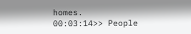homes.
00:03:14>> People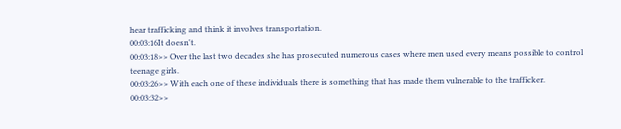hear trafficking and think it involves transportation.
00:03:16It doesn't.
00:03:18>> Over the last two decades she has prosecuted numerous cases where men used every means possible to control teenage girls.
00:03:26>> With each one of these individuals there is something that has made them vulnerable to the trafficker.
00:03:32>>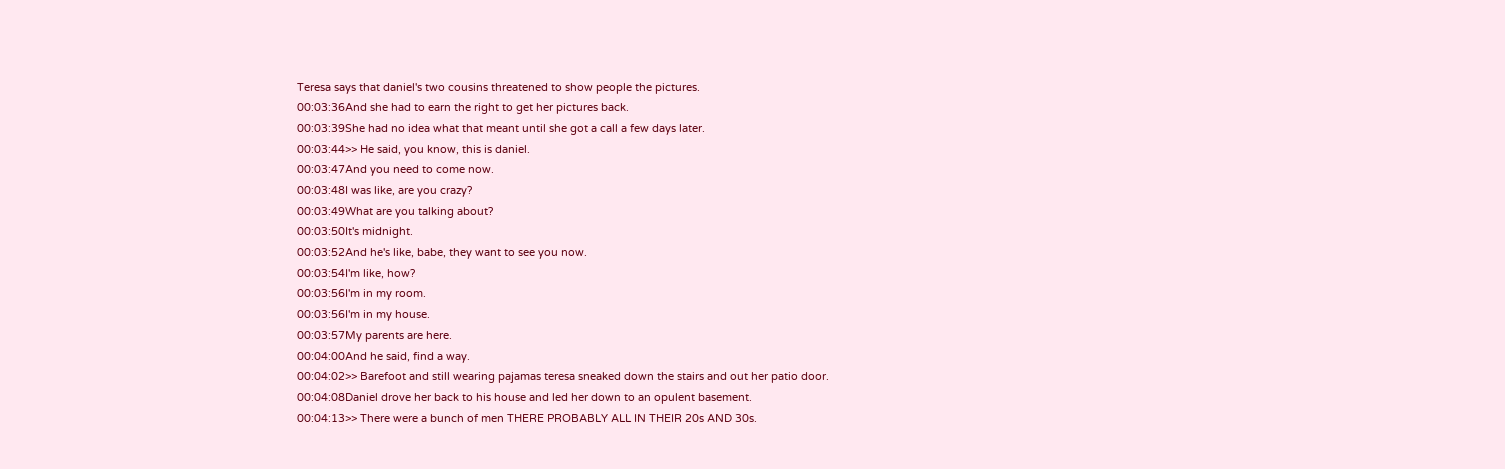Teresa says that daniel's two cousins threatened to show people the pictures.
00:03:36And she had to earn the right to get her pictures back.
00:03:39She had no idea what that meant until she got a call a few days later.
00:03:44>> He said, you know, this is daniel.
00:03:47And you need to come now.
00:03:48I was like, are you crazy?
00:03:49What are you talking about?
00:03:50It's midnight.
00:03:52And he's like, babe, they want to see you now.
00:03:54I'm like, how?
00:03:56I'm in my room.
00:03:56I'm in my house.
00:03:57My parents are here.
00:04:00And he said, find a way.
00:04:02>> Barefoot and still wearing pajamas teresa sneaked down the stairs and out her patio door.
00:04:08Daniel drove her back to his house and led her down to an opulent basement.
00:04:13>> There were a bunch of men THERE PROBABLY ALL IN THEIR 20s AND 30s.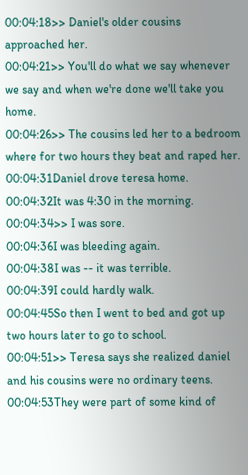00:04:18>> Daniel's older cousins approached her.
00:04:21>> You'll do what we say whenever we say and when we're done we'll take you home.
00:04:26>> The cousins led her to a bedroom where for two hours they beat and raped her.
00:04:31Daniel drove teresa home.
00:04:32It was 4:30 in the morning.
00:04:34>> I was sore.
00:04:36I was bleeding again.
00:04:38I was -- it was terrible.
00:04:39I could hardly walk.
00:04:45So then I went to bed and got up two hours later to go to school.
00:04:51>> Teresa says she realized daniel and his cousins were no ordinary teens.
00:04:53They were part of some kind of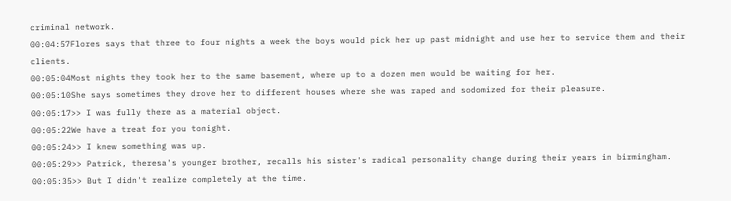criminal network.
00:04:57Flores says that three to four nights a week the boys would pick her up past midnight and use her to service them and their clients.
00:05:04Most nights they took her to the same basement, where up to a dozen men would be waiting for her.
00:05:10She says sometimes they drove her to different houses where she was raped and sodomized for their pleasure.
00:05:17>> I was fully there as a material object.
00:05:22We have a treat for you tonight.
00:05:24>> I knew something was up.
00:05:29>> Patrick, theresa's younger brother, recalls his sister's radical personality change during their years in birmingham.
00:05:35>> But I didn't realize completely at the time.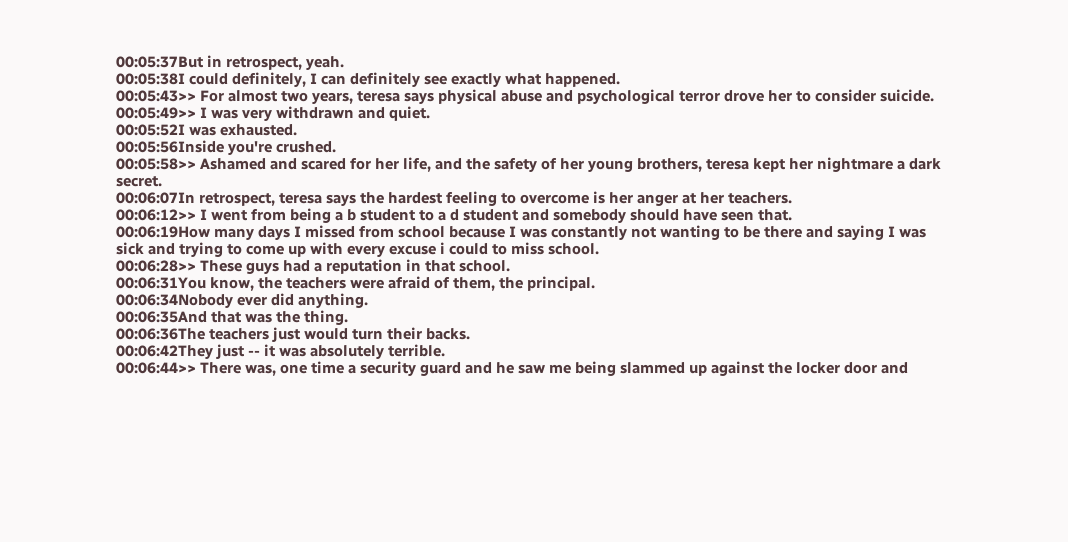00:05:37But in retrospect, yeah.
00:05:38I could definitely, I can definitely see exactly what happened.
00:05:43>> For almost two years, teresa says physical abuse and psychological terror drove her to consider suicide.
00:05:49>> I was very withdrawn and quiet.
00:05:52I was exhausted.
00:05:56Inside you're crushed.
00:05:58>> Ashamed and scared for her life, and the safety of her young brothers, teresa kept her nightmare a dark secret.
00:06:07In retrospect, teresa says the hardest feeling to overcome is her anger at her teachers.
00:06:12>> I went from being a b student to a d student and somebody should have seen that.
00:06:19How many days I missed from school because I was constantly not wanting to be there and saying I was sick and trying to come up with every excuse i could to miss school.
00:06:28>> These guys had a reputation in that school.
00:06:31You know, the teachers were afraid of them, the principal.
00:06:34Nobody ever did anything.
00:06:35And that was the thing.
00:06:36The teachers just would turn their backs.
00:06:42They just -- it was absolutely terrible.
00:06:44>> There was, one time a security guard and he saw me being slammed up against the locker door and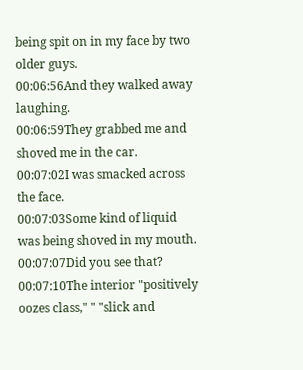being spit on in my face by two older guys.
00:06:56And they walked away laughing.
00:06:59They grabbed me and shoved me in the car.
00:07:02I was smacked across the face.
00:07:03Some kind of liquid was being shoved in my mouth.
00:07:07Did you see that?
00:07:10The interior "positively oozes class," " "slick and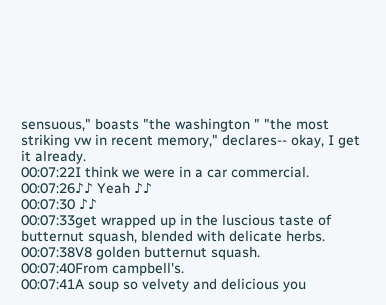sensuous," boasts "the washington " "the most striking vw in recent memory," declares-- okay, I get it already.
00:07:22I think we were in a car commercial.
00:07:26♪♪ Yeah ♪♪
00:07:30 ♪♪
00:07:33get wrapped up in the luscious taste of butternut squash, blended with delicate herbs.
00:07:38V8 golden butternut squash.
00:07:40From campbell's.
00:07:41A soup so velvety and delicious you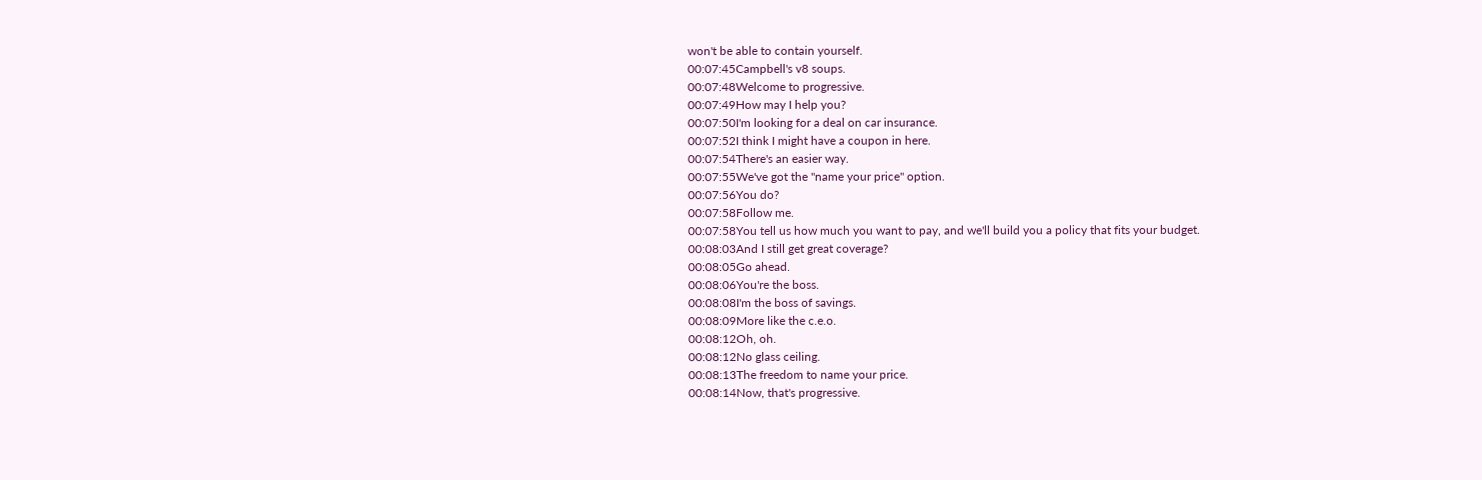won't be able to contain yourself.
00:07:45Campbell's v8 soups.
00:07:48Welcome to progressive.
00:07:49How may I help you?
00:07:50I'm looking for a deal on car insurance.
00:07:52I think I might have a coupon in here.
00:07:54There's an easier way.
00:07:55We've got the "name your price" option.
00:07:56You do?
00:07:58Follow me.
00:07:58You tell us how much you want to pay, and we'll build you a policy that fits your budget.
00:08:03And I still get great coverage?
00:08:05Go ahead.
00:08:06You're the boss.
00:08:08I'm the boss of savings.
00:08:09More like the c.e.o.
00:08:12Oh, oh.
00:08:12No glass ceiling.
00:08:13The freedom to name your price.
00:08:14Now, that's progressive.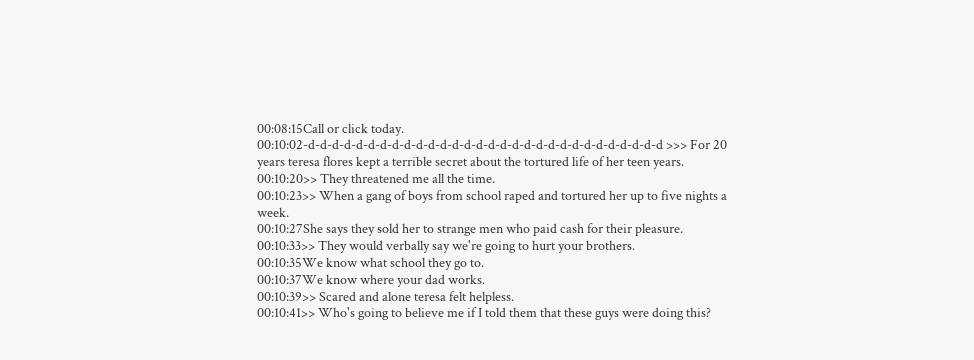00:08:15Call or click today.
00:10:02-d-d-d-d-d-d-d-d-d-d-d-d-d-d-d-d-d-d-d-d-d-d-d-d-d-d-d-d-d-d >>> For 20 years teresa flores kept a terrible secret about the tortured life of her teen years.
00:10:20>> They threatened me all the time.
00:10:23>> When a gang of boys from school raped and tortured her up to five nights a week.
00:10:27She says they sold her to strange men who paid cash for their pleasure.
00:10:33>> They would verbally say we're going to hurt your brothers.
00:10:35We know what school they go to.
00:10:37We know where your dad works.
00:10:39>> Scared and alone teresa felt helpless.
00:10:41>> Who's going to believe me if I told them that these guys were doing this?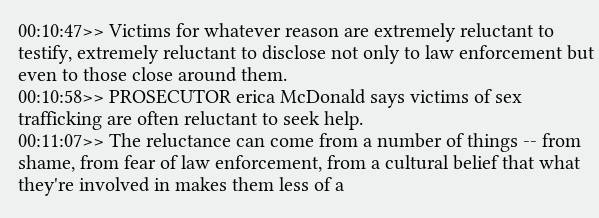00:10:47>> Victims for whatever reason are extremely reluctant to testify, extremely reluctant to disclose not only to law enforcement but even to those close around them.
00:10:58>> PROSECUTOR erica McDonald says victims of sex trafficking are often reluctant to seek help.
00:11:07>> The reluctance can come from a number of things -- from shame, from fear of law enforcement, from a cultural belief that what they're involved in makes them less of a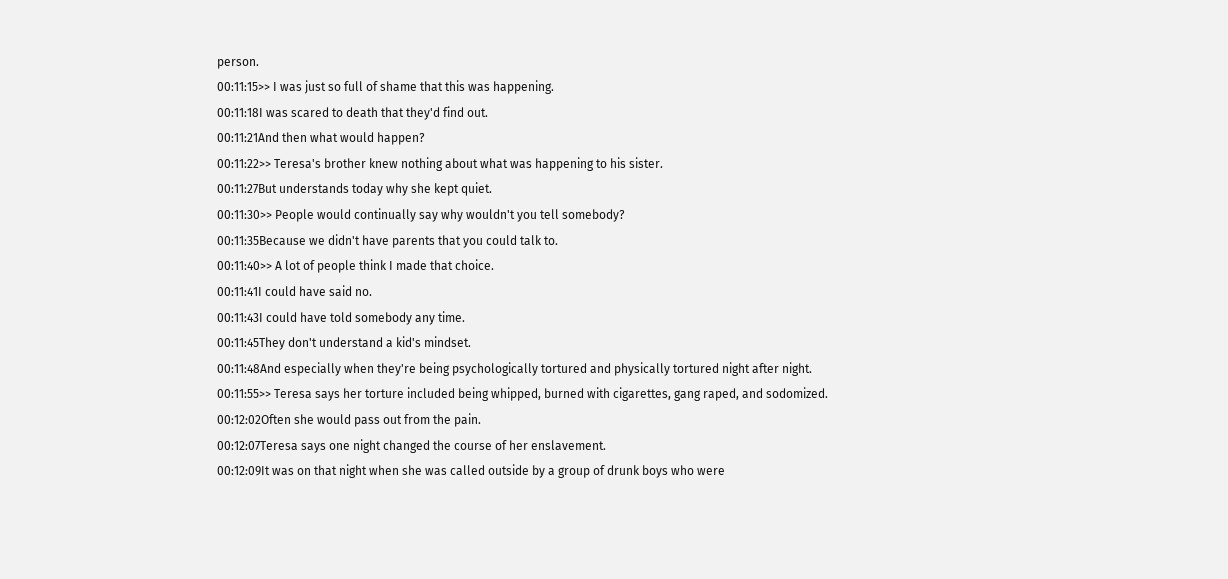person.
00:11:15>> I was just so full of shame that this was happening.
00:11:18I was scared to death that they'd find out.
00:11:21And then what would happen?
00:11:22>> Teresa's brother knew nothing about what was happening to his sister.
00:11:27But understands today why she kept quiet.
00:11:30>> People would continually say why wouldn't you tell somebody?
00:11:35Because we didn't have parents that you could talk to.
00:11:40>> A lot of people think I made that choice.
00:11:41I could have said no.
00:11:43I could have told somebody any time.
00:11:45They don't understand a kid's mindset.
00:11:48And especially when they're being psychologically tortured and physically tortured night after night.
00:11:55>> Teresa says her torture included being whipped, burned with cigarettes, gang raped, and sodomized.
00:12:02Often she would pass out from the pain.
00:12:07Teresa says one night changed the course of her enslavement.
00:12:09It was on that night when she was called outside by a group of drunk boys who were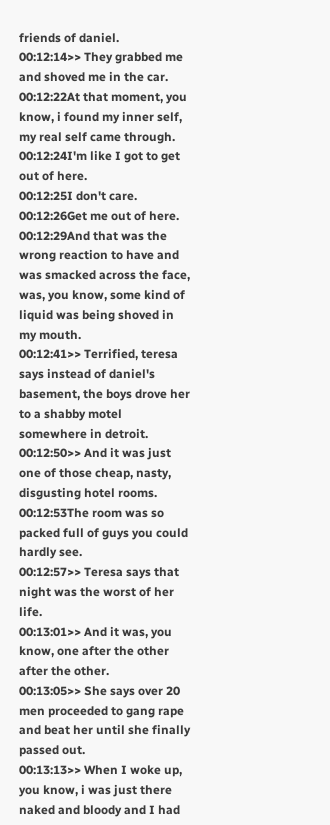friends of daniel.
00:12:14>> They grabbed me and shoved me in the car.
00:12:22At that moment, you know, i found my inner self, my real self came through.
00:12:24I'm like I got to get out of here.
00:12:25I don't care.
00:12:26Get me out of here.
00:12:29And that was the wrong reaction to have and was smacked across the face, was, you know, some kind of liquid was being shoved in my mouth.
00:12:41>> Terrified, teresa says instead of daniel's basement, the boys drove her to a shabby motel somewhere in detroit.
00:12:50>> And it was just one of those cheap, nasty, disgusting hotel rooms.
00:12:53The room was so packed full of guys you could hardly see.
00:12:57>> Teresa says that night was the worst of her life.
00:13:01>> And it was, you know, one after the other after the other.
00:13:05>> She says over 20 men proceeded to gang rape and beat her until she finally passed out.
00:13:13>> When I woke up, you know, i was just there naked and bloody and I had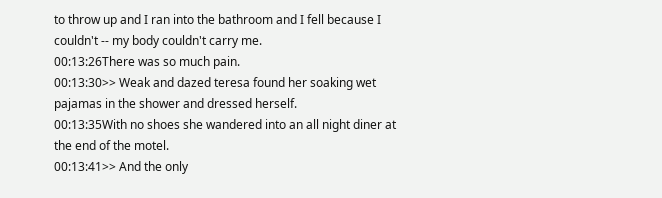to throw up and I ran into the bathroom and I fell because I couldn't -- my body couldn't carry me.
00:13:26There was so much pain.
00:13:30>> Weak and dazed teresa found her soaking wet pajamas in the shower and dressed herself.
00:13:35With no shoes she wandered into an all night diner at the end of the motel.
00:13:41>> And the only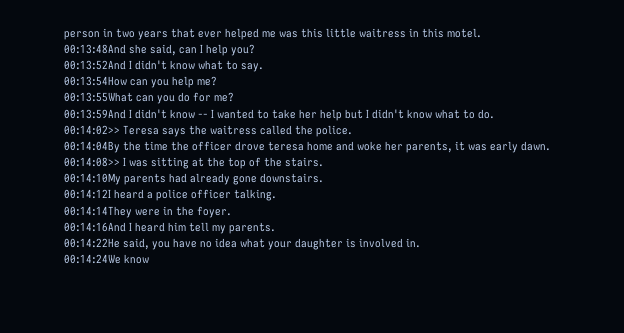person in two years that ever helped me was this little waitress in this motel.
00:13:48And she said, can I help you?
00:13:52And I didn't know what to say.
00:13:54How can you help me?
00:13:55What can you do for me?
00:13:59And I didn't know -- I wanted to take her help but I didn't know what to do.
00:14:02>> Teresa says the waitress called the police.
00:14:04By the time the officer drove teresa home and woke her parents, it was early dawn.
00:14:08>> I was sitting at the top of the stairs.
00:14:10My parents had already gone downstairs.
00:14:12I heard a police officer talking.
00:14:14They were in the foyer.
00:14:16And I heard him tell my parents.
00:14:22He said, you have no idea what your daughter is involved in.
00:14:24We know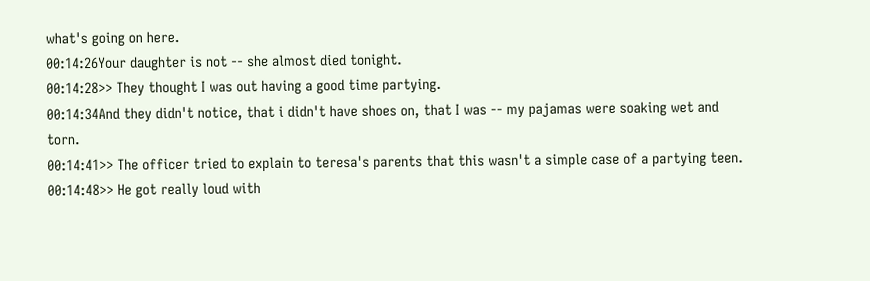what's going on here.
00:14:26Your daughter is not -- she almost died tonight.
00:14:28>> They thought I was out having a good time partying.
00:14:34And they didn't notice, that i didn't have shoes on, that I was -- my pajamas were soaking wet and torn.
00:14:41>> The officer tried to explain to teresa's parents that this wasn't a simple case of a partying teen.
00:14:48>> He got really loud with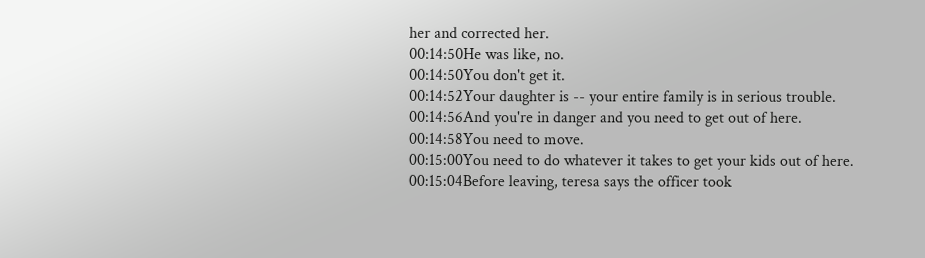her and corrected her.
00:14:50He was like, no.
00:14:50You don't get it.
00:14:52Your daughter is -- your entire family is in serious trouble.
00:14:56And you're in danger and you need to get out of here.
00:14:58You need to move.
00:15:00You need to do whatever it takes to get your kids out of here.
00:15:04Before leaving, teresa says the officer took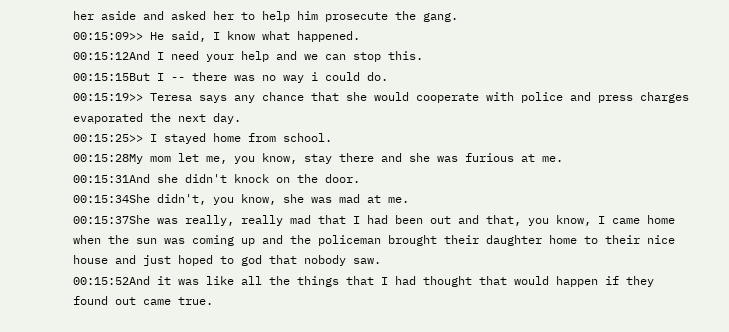her aside and asked her to help him prosecute the gang.
00:15:09>> He said, I know what happened.
00:15:12And I need your help and we can stop this.
00:15:15But I -- there was no way i could do.
00:15:19>> Teresa says any chance that she would cooperate with police and press charges evaporated the next day.
00:15:25>> I stayed home from school.
00:15:28My mom let me, you know, stay there and she was furious at me.
00:15:31And she didn't knock on the door.
00:15:34She didn't, you know, she was mad at me.
00:15:37She was really, really mad that I had been out and that, you know, I came home when the sun was coming up and the policeman brought their daughter home to their nice house and just hoped to god that nobody saw.
00:15:52And it was like all the things that I had thought that would happen if they found out came true.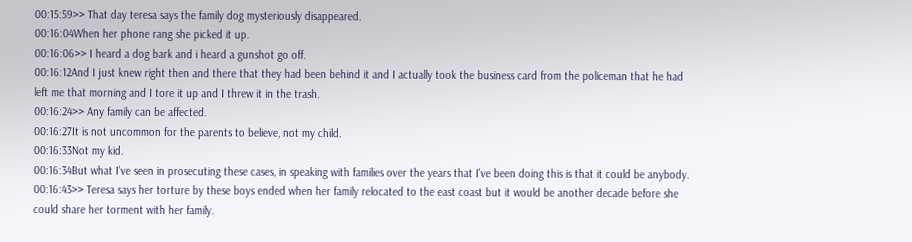00:15:59>> That day teresa says the family dog mysteriously disappeared.
00:16:04When her phone rang she picked it up.
00:16:06>> I heard a dog bark and i heard a gunshot go off.
00:16:12And I just knew right then and there that they had been behind it and I actually took the business card from the policeman that he had left me that morning and I tore it up and I threw it in the trash.
00:16:24>> Any family can be affected.
00:16:27It is not uncommon for the parents to believe, not my child.
00:16:33Not my kid.
00:16:34But what I've seen in prosecuting these cases, in speaking with families over the years that I've been doing this is that it could be anybody.
00:16:43>> Teresa says her torture by these boys ended when her family relocated to the east coast but it would be another decade before she could share her torment with her family.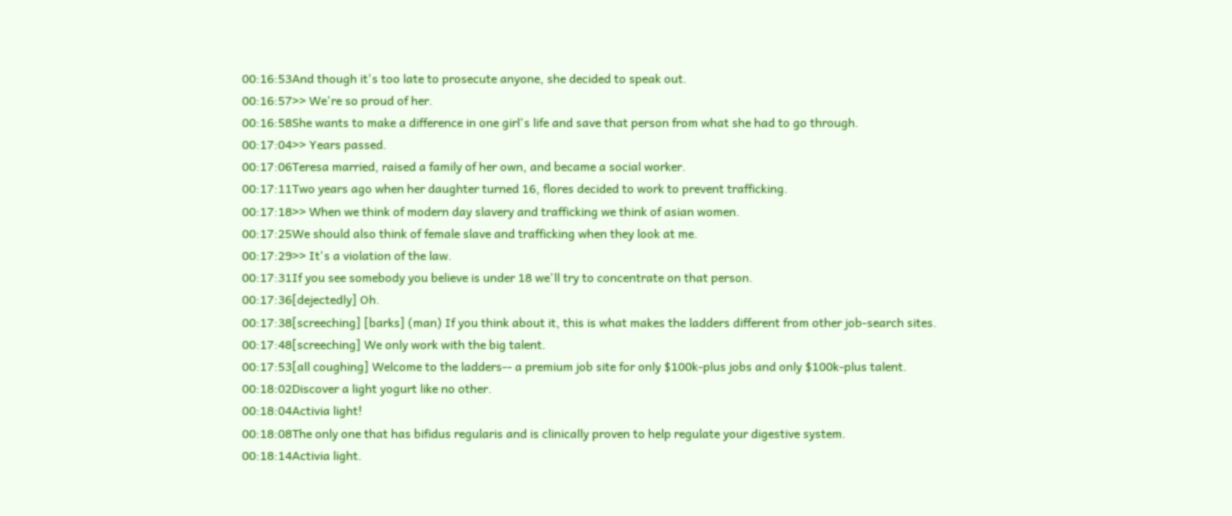00:16:53And though it's too late to prosecute anyone, she decided to speak out.
00:16:57>> We're so proud of her.
00:16:58She wants to make a difference in one girl's life and save that person from what she had to go through.
00:17:04>> Years passed.
00:17:06Teresa married, raised a family of her own, and became a social worker.
00:17:11Two years ago when her daughter turned 16, flores decided to work to prevent trafficking.
00:17:18>> When we think of modern day slavery and trafficking we think of asian women.
00:17:25We should also think of female slave and trafficking when they look at me.
00:17:29>> It's a violation of the law.
00:17:31If you see somebody you believe is under 18 we'll try to concentrate on that person.
00:17:36[dejectedly] Oh.
00:17:38[screeching] [barks] (man) If you think about it, this is what makes the ladders different from other job-search sites.
00:17:48[screeching] We only work with the big talent.
00:17:53[all coughing] Welcome to the ladders-- a premium job site for only $100k-plus jobs and only $100k-plus talent.
00:18:02Discover a light yogurt like no other.
00:18:04Activia light!
00:18:08The only one that has bifidus regularis and is clinically proven to help regulate your digestive system.
00:18:14Activia light.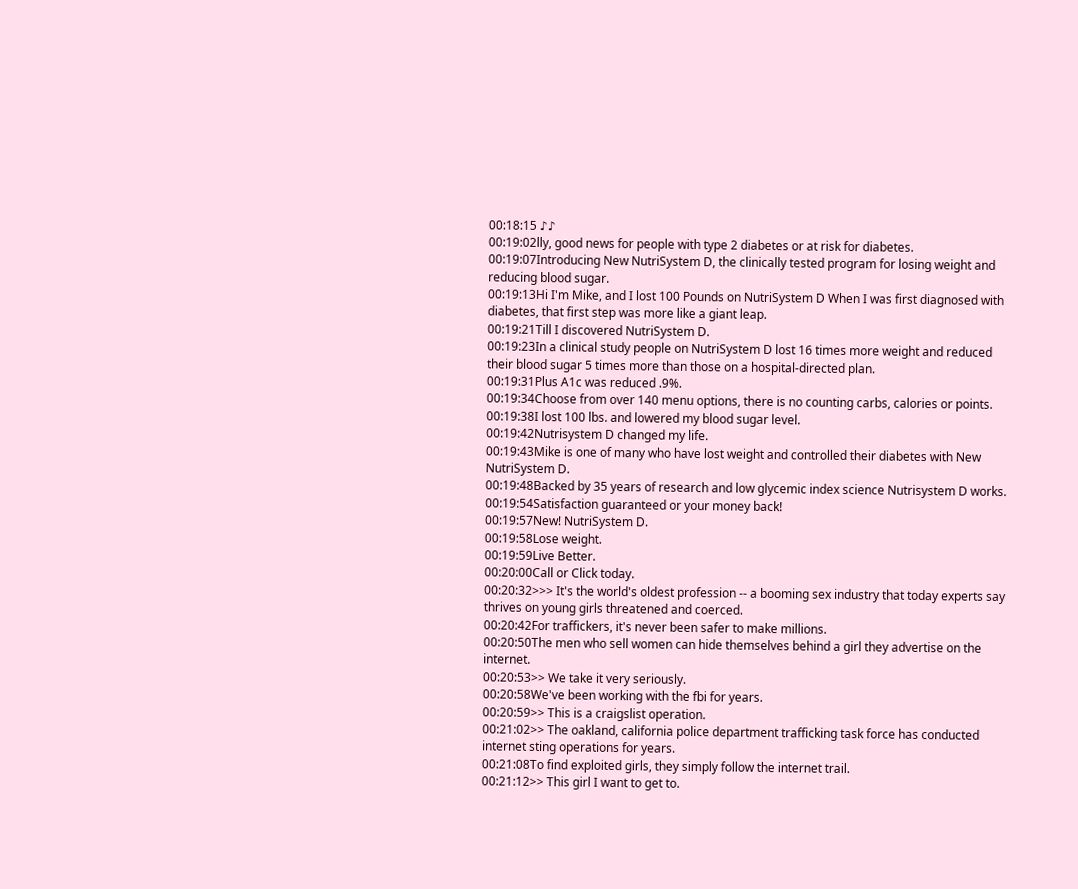00:18:15 ♪♪
00:19:02lly, good news for people with type 2 diabetes or at risk for diabetes.
00:19:07Introducing New NutriSystem D, the clinically tested program for losing weight and reducing blood sugar.
00:19:13Hi I'm Mike, and I lost 100 Pounds on NutriSystem D When I was first diagnosed with diabetes, that first step was more like a giant leap.
00:19:21Till I discovered NutriSystem D.
00:19:23In a clinical study people on NutriSystem D lost 16 times more weight and reduced their blood sugar 5 times more than those on a hospital-directed plan.
00:19:31Plus A1c was reduced .9%.
00:19:34Choose from over 140 menu options, there is no counting carbs, calories or points.
00:19:38I lost 100 lbs. and lowered my blood sugar level.
00:19:42Nutrisystem D changed my life.
00:19:43Mike is one of many who have lost weight and controlled their diabetes with New NutriSystem D.
00:19:48Backed by 35 years of research and low glycemic index science Nutrisystem D works.
00:19:54Satisfaction guaranteed or your money back!
00:19:57New! NutriSystem D.
00:19:58Lose weight.
00:19:59Live Better.
00:20:00Call or Click today.
00:20:32>>> It's the world's oldest profession -- a booming sex industry that today experts say thrives on young girls threatened and coerced.
00:20:42For traffickers, it's never been safer to make millions.
00:20:50The men who sell women can hide themselves behind a girl they advertise on the internet.
00:20:53>> We take it very seriously.
00:20:58We've been working with the fbi for years.
00:20:59>> This is a craigslist operation.
00:21:02>> The oakland, california police department trafficking task force has conducted internet sting operations for years.
00:21:08To find exploited girls, they simply follow the internet trail.
00:21:12>> This girl I want to get to.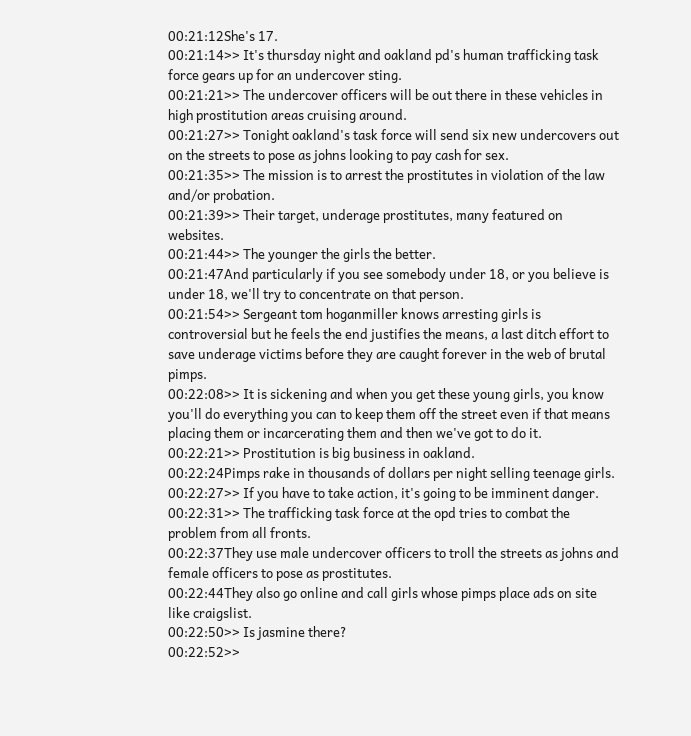00:21:12She's 17.
00:21:14>> It's thursday night and oakland pd's human trafficking task force gears up for an undercover sting.
00:21:21>> The undercover officers will be out there in these vehicles in high prostitution areas cruising around.
00:21:27>> Tonight oakland's task force will send six new undercovers out on the streets to pose as johns looking to pay cash for sex.
00:21:35>> The mission is to arrest the prostitutes in violation of the law and/or probation.
00:21:39>> Their target, underage prostitutes, many featured on websites.
00:21:44>> The younger the girls the better.
00:21:47And particularly if you see somebody under 18, or you believe is under 18, we'll try to concentrate on that person.
00:21:54>> Sergeant tom hoganmiller knows arresting girls is controversial but he feels the end justifies the means, a last ditch effort to save underage victims before they are caught forever in the web of brutal pimps.
00:22:08>> It is sickening and when you get these young girls, you know you'll do everything you can to keep them off the street even if that means placing them or incarcerating them and then we've got to do it.
00:22:21>> Prostitution is big business in oakland.
00:22:24Pimps rake in thousands of dollars per night selling teenage girls.
00:22:27>> If you have to take action, it's going to be imminent danger.
00:22:31>> The trafficking task force at the opd tries to combat the problem from all fronts.
00:22:37They use male undercover officers to troll the streets as johns and female officers to pose as prostitutes.
00:22:44They also go online and call girls whose pimps place ads on site like craigslist.
00:22:50>> Is jasmine there?
00:22:52>>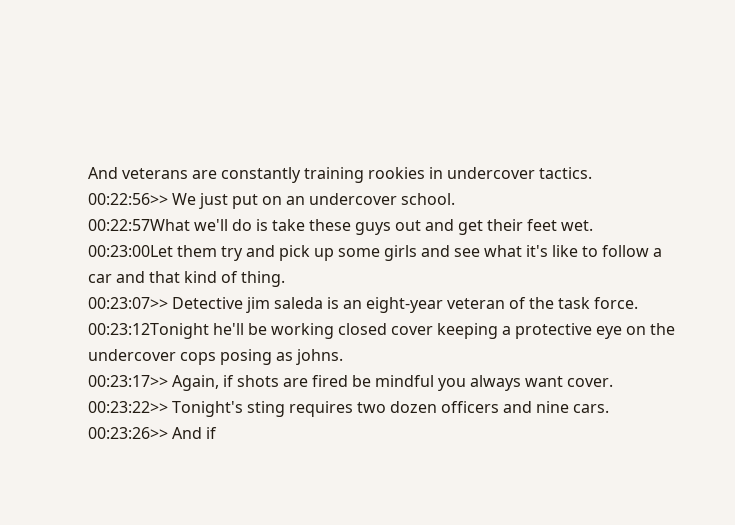And veterans are constantly training rookies in undercover tactics.
00:22:56>> We just put on an undercover school.
00:22:57What we'll do is take these guys out and get their feet wet.
00:23:00Let them try and pick up some girls and see what it's like to follow a car and that kind of thing.
00:23:07>> Detective jim saleda is an eight-year veteran of the task force.
00:23:12Tonight he'll be working closed cover keeping a protective eye on the undercover cops posing as johns.
00:23:17>> Again, if shots are fired be mindful you always want cover.
00:23:22>> Tonight's sting requires two dozen officers and nine cars.
00:23:26>> And if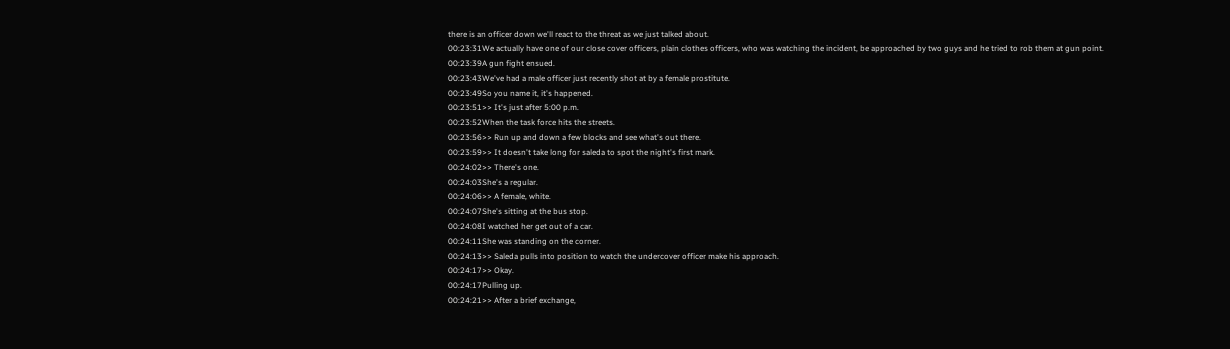there is an officer down we'll react to the threat as we just talked about.
00:23:31We actually have one of our close cover officers, plain clothes officers, who was watching the incident, be approached by two guys and he tried to rob them at gun point.
00:23:39A gun fight ensued.
00:23:43We've had a male officer just recently shot at by a female prostitute.
00:23:49So you name it, it's happened.
00:23:51>> It's just after 5:00 p.m.
00:23:52When the task force hits the streets.
00:23:56>> Run up and down a few blocks and see what's out there.
00:23:59>> It doesn't take long for saleda to spot the night's first mark.
00:24:02>> There's one.
00:24:03She's a regular.
00:24:06>> A female, white.
00:24:07She's sitting at the bus stop.
00:24:08I watched her get out of a car.
00:24:11She was standing on the corner.
00:24:13>> Saleda pulls into position to watch the undercover officer make his approach.
00:24:17>> Okay.
00:24:17Pulling up.
00:24:21>> After a brief exchange,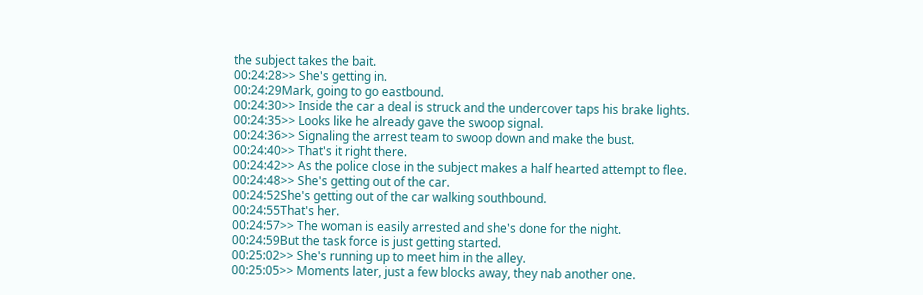the subject takes the bait.
00:24:28>> She's getting in.
00:24:29Mark, going to go eastbound.
00:24:30>> Inside the car a deal is struck and the undercover taps his brake lights.
00:24:35>> Looks like he already gave the swoop signal.
00:24:36>> Signaling the arrest team to swoop down and make the bust.
00:24:40>> That's it right there.
00:24:42>> As the police close in the subject makes a half hearted attempt to flee.
00:24:48>> She's getting out of the car.
00:24:52She's getting out of the car walking southbound.
00:24:55That's her.
00:24:57>> The woman is easily arrested and she's done for the night.
00:24:59But the task force is just getting started.
00:25:02>> She's running up to meet him in the alley.
00:25:05>> Moments later, just a few blocks away, they nab another one.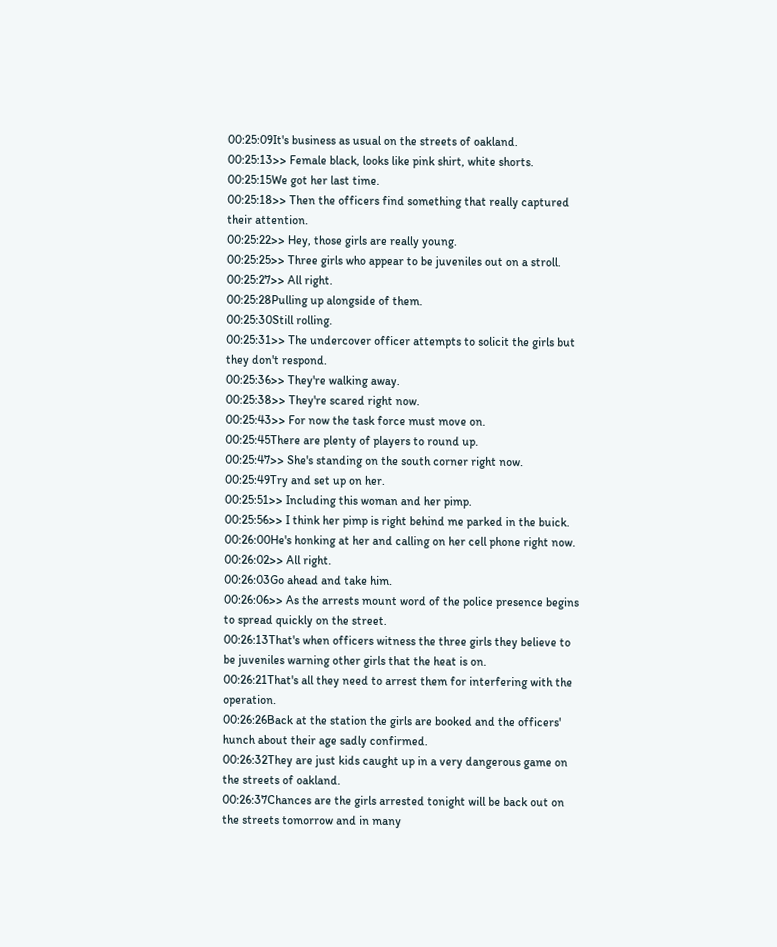00:25:09It's business as usual on the streets of oakland.
00:25:13>> Female black, looks like pink shirt, white shorts.
00:25:15We got her last time.
00:25:18>> Then the officers find something that really captured their attention.
00:25:22>> Hey, those girls are really young.
00:25:25>> Three girls who appear to be juveniles out on a stroll.
00:25:27>> All right.
00:25:28Pulling up alongside of them.
00:25:30Still rolling.
00:25:31>> The undercover officer attempts to solicit the girls but they don't respond.
00:25:36>> They're walking away.
00:25:38>> They're scared right now.
00:25:43>> For now the task force must move on.
00:25:45There are plenty of players to round up.
00:25:47>> She's standing on the south corner right now.
00:25:49Try and set up on her.
00:25:51>> Including this woman and her pimp.
00:25:56>> I think her pimp is right behind me parked in the buick.
00:26:00He's honking at her and calling on her cell phone right now.
00:26:02>> All right.
00:26:03Go ahead and take him.
00:26:06>> As the arrests mount word of the police presence begins to spread quickly on the street.
00:26:13That's when officers witness the three girls they believe to be juveniles warning other girls that the heat is on.
00:26:21That's all they need to arrest them for interfering with the operation.
00:26:26Back at the station the girls are booked and the officers' hunch about their age sadly confirmed.
00:26:32They are just kids caught up in a very dangerous game on the streets of oakland.
00:26:37Chances are the girls arrested tonight will be back out on the streets tomorrow and in many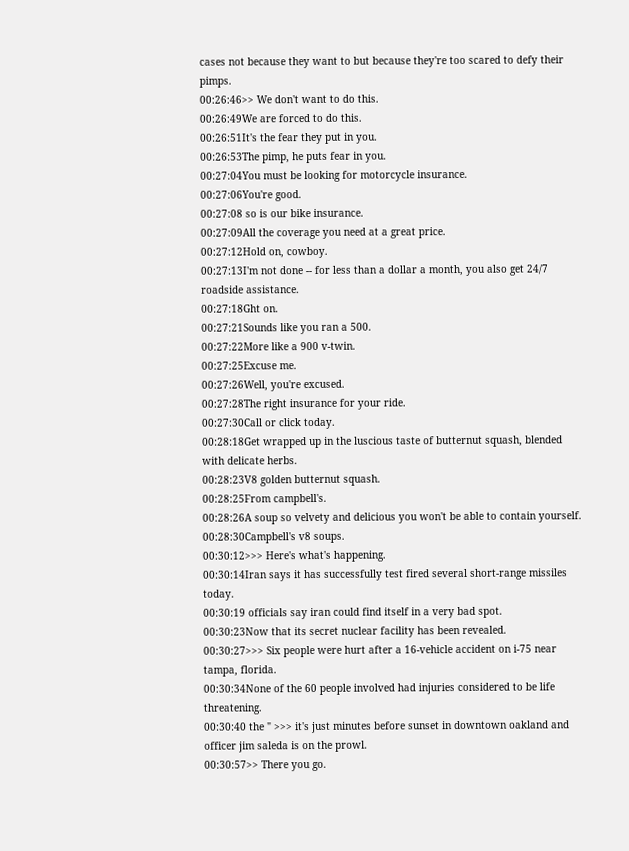cases not because they want to but because they're too scared to defy their pimps.
00:26:46>> We don't want to do this.
00:26:49We are forced to do this.
00:26:51It's the fear they put in you.
00:26:53The pimp, he puts fear in you.
00:27:04You must be looking for motorcycle insurance.
00:27:06You're good.
00:27:08 so is our bike insurance.
00:27:09All the coverage you need at a great price.
00:27:12Hold on, cowboy.
00:27:13I'm not done -- for less than a dollar a month, you also get 24/7 roadside assistance.
00:27:18Ght on.
00:27:21Sounds like you ran a 500.
00:27:22More like a 900 v-twin.
00:27:25Excuse me.
00:27:26Well, you're excused.
00:27:28The right insurance for your ride.
00:27:30Call or click today.
00:28:18Get wrapped up in the luscious taste of butternut squash, blended with delicate herbs.
00:28:23V8 golden butternut squash.
00:28:25From campbell's.
00:28:26A soup so velvety and delicious you won't be able to contain yourself.
00:28:30Campbell's v8 soups.
00:30:12>>> Here's what's happening.
00:30:14Iran says it has successfully test fired several short-range missiles today.
00:30:19 officials say iran could find itself in a very bad spot.
00:30:23Now that its secret nuclear facility has been revealed.
00:30:27>>> Six people were hurt after a 16-vehicle accident on i-75 near tampa, florida.
00:30:34None of the 60 people involved had injuries considered to be life threatening.
00:30:40 the " >>> it's just minutes before sunset in downtown oakland and officer jim saleda is on the prowl.
00:30:57>> There you go.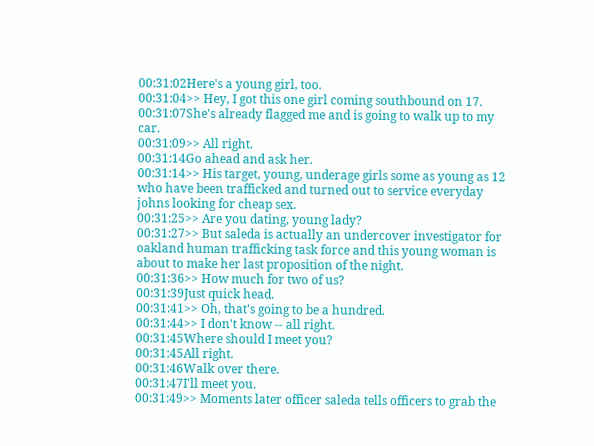00:31:02Here's a young girl, too.
00:31:04>> Hey, I got this one girl coming southbound on 17.
00:31:07She's already flagged me and is going to walk up to my car.
00:31:09>> All right.
00:31:14Go ahead and ask her.
00:31:14>> His target, young, underage girls some as young as 12 who have been trafficked and turned out to service everyday johns looking for cheap sex.
00:31:25>> Are you dating, young lady?
00:31:27>> But saleda is actually an undercover investigator for oakland human trafficking task force and this young woman is about to make her last proposition of the night.
00:31:36>> How much for two of us?
00:31:39Just quick head.
00:31:41>> Oh, that's going to be a hundred.
00:31:44>> I don't know -- all right.
00:31:45Where should I meet you?
00:31:45All right.
00:31:46Walk over there.
00:31:47I'll meet you.
00:31:49>> Moments later officer saleda tells officers to grab the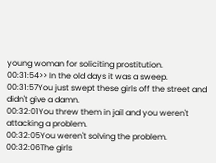young woman for soliciting prostitution.
00:31:54>> In the old days it was a sweep.
00:31:57You just swept these girls off the street and didn't give a damn.
00:32:01You threw them in jail and you weren't attacking a problem.
00:32:05You weren't solving the problem.
00:32:06The girls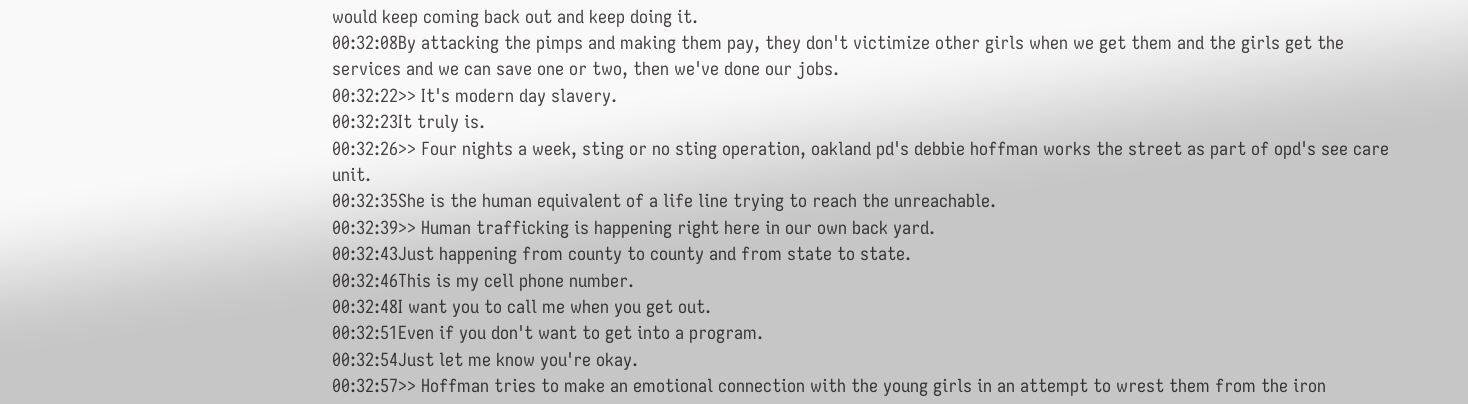would keep coming back out and keep doing it.
00:32:08By attacking the pimps and making them pay, they don't victimize other girls when we get them and the girls get the services and we can save one or two, then we've done our jobs.
00:32:22>> It's modern day slavery.
00:32:23It truly is.
00:32:26>> Four nights a week, sting or no sting operation, oakland pd's debbie hoffman works the street as part of opd's see care unit.
00:32:35She is the human equivalent of a life line trying to reach the unreachable.
00:32:39>> Human trafficking is happening right here in our own back yard.
00:32:43Just happening from county to county and from state to state.
00:32:46This is my cell phone number.
00:32:48I want you to call me when you get out.
00:32:51Even if you don't want to get into a program.
00:32:54Just let me know you're okay.
00:32:57>> Hoffman tries to make an emotional connection with the young girls in an attempt to wrest them from the iron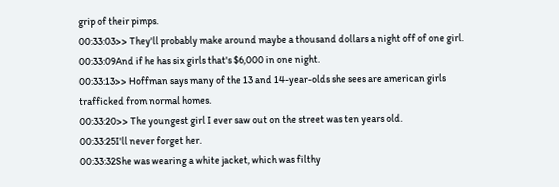grip of their pimps.
00:33:03>> They'll probably make around maybe a thousand dollars a night off of one girl.
00:33:09And if he has six girls that's $6,000 in one night.
00:33:13>> Hoffman says many of the 13 and 14-year-olds she sees are american girls trafficked from normal homes.
00:33:20>> The youngest girl I ever saw out on the street was ten years old.
00:33:25I'll never forget her.
00:33:32She was wearing a white jacket, which was filthy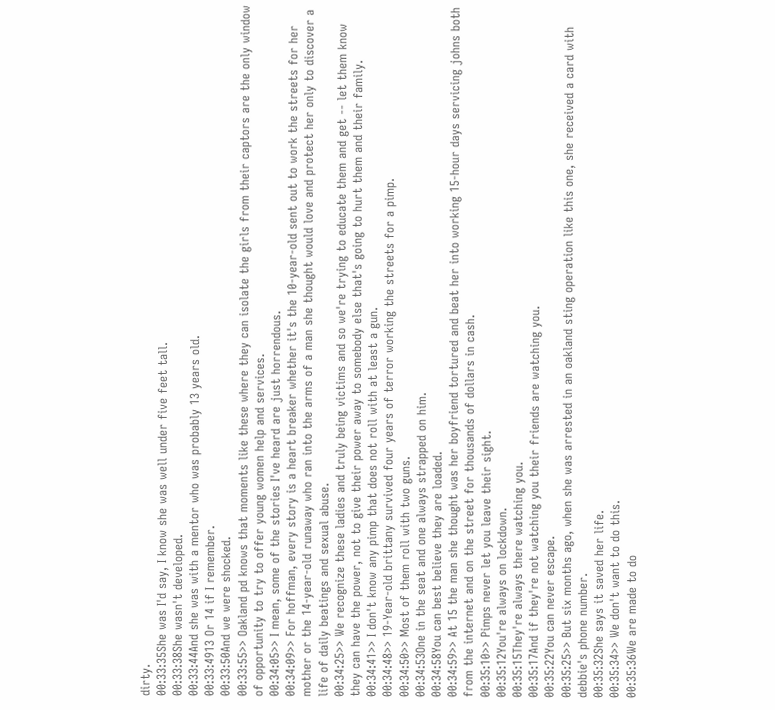dirty.
00:33:35She was I'd say, I know she was well under five feet tall.
00:33:38She wasn't developed.
00:33:44And she was with a mentor who was probably 13 years old.
00:33:4913 Or 14 if I remember.
00:33:50And we were shocked.
00:33:55>> Oakland pd knows that moments like these where they can isolate the girls from their captors are the only window of opportunity to try to offer young women help and services.
00:34:05>> I mean, some of the stories I've heard are just horrendous.
00:34:09>> For hoffman, every story is a heart breaker whether it's the 10-year-old sent out to work the streets for her mother or the 14-year-old runaway who ran into the arms of a man she thought would love and protect her only to discover a life of daily beatings and sexual abuse.
00:34:25>> We recognize these ladies and truly being victims and so we're trying to educate them and get -- let them know they can have the power, not to give their power away to somebody else that's going to hurt them and their family.
00:34:41>> I don't know any pimp that does not roll with at least a gun.
00:34:48>> 19-Year-old brittany survived four years of terror working the streets for a pimp.
00:34:50>> Most of them roll with two guns.
00:34:53One in the seat and one always strapped on him.
00:34:58You can best believe they are loaded.
00:34:59>> At 15 the man she thought was her boyfriend tortured and beat her into working 15-hour days servicing johns both from the internet and on the street for thousands of dollars in cash.
00:35:10>> Pimps never let you leave their sight.
00:35:12You're always on lockdown.
00:35:15They're always there watching you.
00:35:17And if they're not watching you their friends are watching you.
00:35:22You can never escape.
00:35:25>> But six months ago, when she was arrested in an oakland sting operation like this one, she received a card with debbie's phone number.
00:35:32She says it saved her life.
00:35:34>> We don't want to do this.
00:35:36We are made to do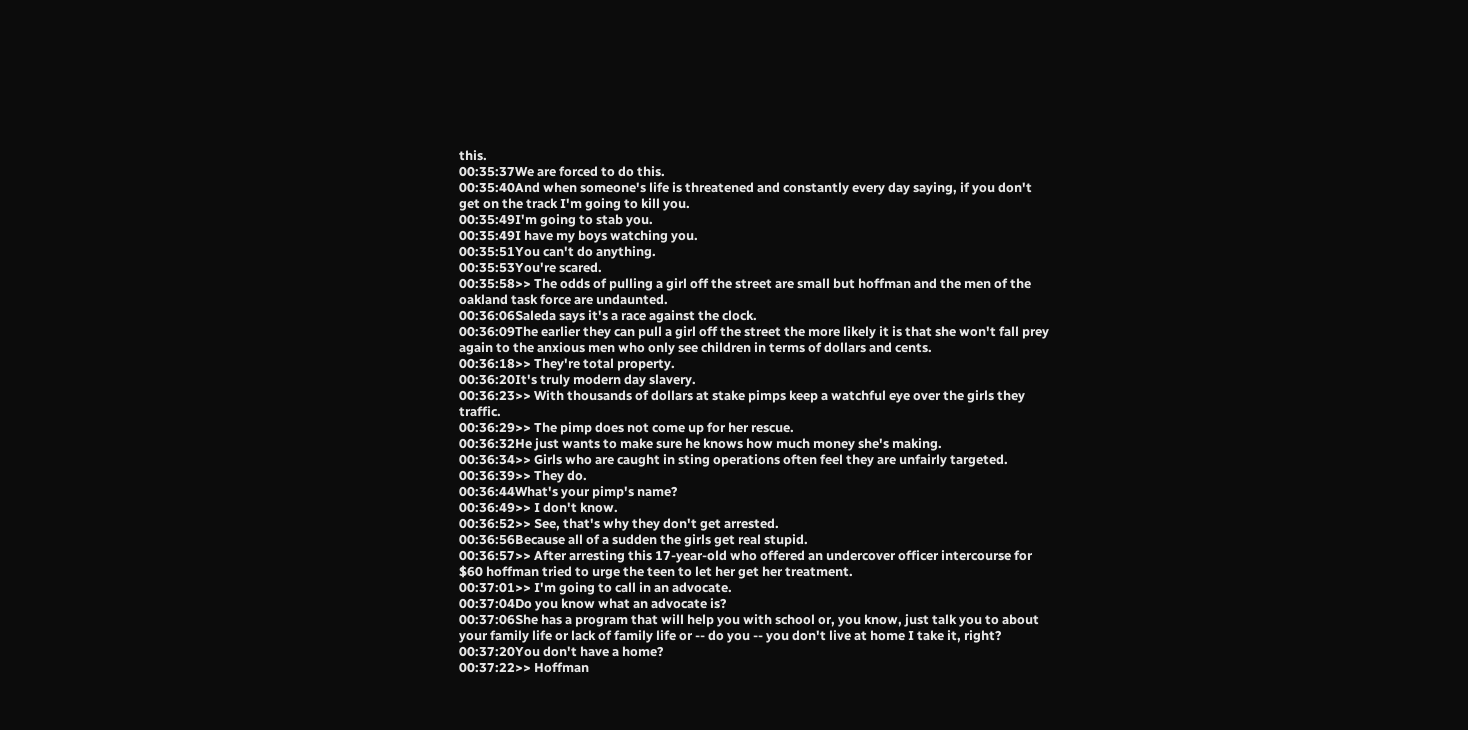this.
00:35:37We are forced to do this.
00:35:40And when someone's life is threatened and constantly every day saying, if you don't get on the track I'm going to kill you.
00:35:49I'm going to stab you.
00:35:49I have my boys watching you.
00:35:51You can't do anything.
00:35:53You're scared.
00:35:58>> The odds of pulling a girl off the street are small but hoffman and the men of the oakland task force are undaunted.
00:36:06Saleda says it's a race against the clock.
00:36:09The earlier they can pull a girl off the street the more likely it is that she won't fall prey again to the anxious men who only see children in terms of dollars and cents.
00:36:18>> They're total property.
00:36:20It's truly modern day slavery.
00:36:23>> With thousands of dollars at stake pimps keep a watchful eye over the girls they traffic.
00:36:29>> The pimp does not come up for her rescue.
00:36:32He just wants to make sure he knows how much money she's making.
00:36:34>> Girls who are caught in sting operations often feel they are unfairly targeted.
00:36:39>> They do.
00:36:44What's your pimp's name?
00:36:49>> I don't know.
00:36:52>> See, that's why they don't get arrested.
00:36:56Because all of a sudden the girls get real stupid.
00:36:57>> After arresting this 17-year-old who offered an undercover officer intercourse for $60 hoffman tried to urge the teen to let her get her treatment.
00:37:01>> I'm going to call in an advocate.
00:37:04Do you know what an advocate is?
00:37:06She has a program that will help you with school or, you know, just talk you to about your family life or lack of family life or -- do you -- you don't live at home I take it, right?
00:37:20You don't have a home?
00:37:22>> Hoffman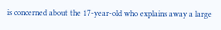is concerned about the 17-year-old who explains away a large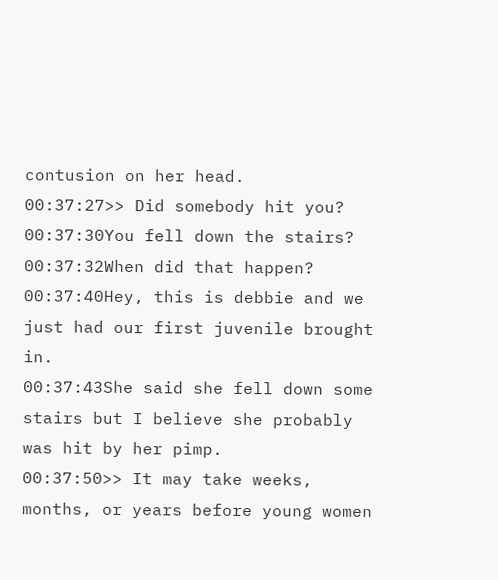contusion on her head.
00:37:27>> Did somebody hit you?
00:37:30You fell down the stairs?
00:37:32When did that happen?
00:37:40Hey, this is debbie and we just had our first juvenile brought in.
00:37:43She said she fell down some stairs but I believe she probably was hit by her pimp.
00:37:50>> It may take weeks, months, or years before young women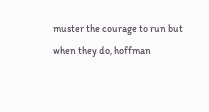muster the courage to run but when they do, hoffman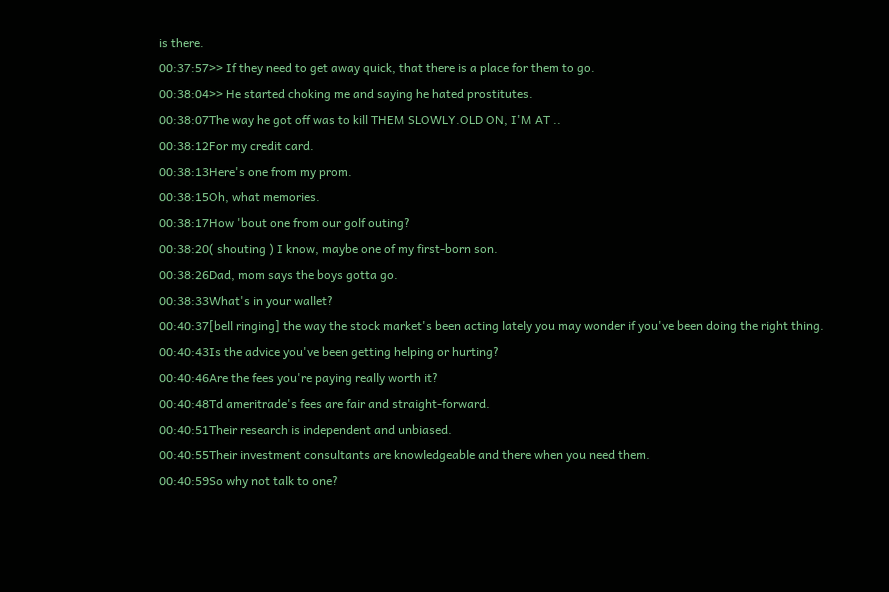is there.
00:37:57>> If they need to get away quick, that there is a place for them to go.
00:38:04>> He started choking me and saying he hated prostitutes.
00:38:07The way he got off was to kill THEM SLOWLY.OLD ON, I'M AT ..
00:38:12For my credit card.
00:38:13Here's one from my prom.
00:38:15Oh, what memories.
00:38:17How 'bout one from our golf outing?
00:38:20( shouting ) I know, maybe one of my first-born son.
00:38:26Dad, mom says the boys gotta go.
00:38:33What's in your wallet?
00:40:37[bell ringing] the way the stock market's been acting lately you may wonder if you've been doing the right thing.
00:40:43Is the advice you've been getting helping or hurting?
00:40:46Are the fees you're paying really worth it?
00:40:48Td ameritrade's fees are fair and straight-forward.
00:40:51Their research is independent and unbiased.
00:40:55Their investment consultants are knowledgeable and there when you need them.
00:40:59So why not talk to one?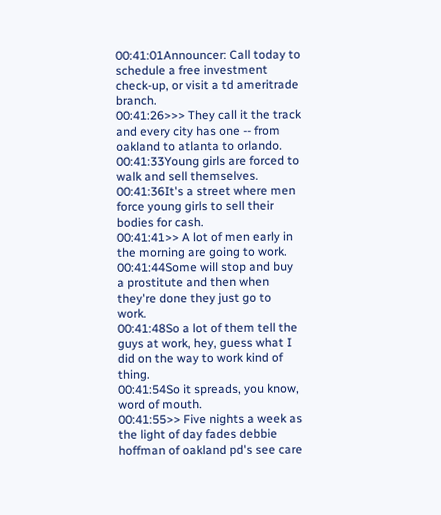00:41:01Announcer: Call today to schedule a free investment check-up, or visit a td ameritrade branch.
00:41:26>>> They call it the track and every city has one -- from oakland to atlanta to orlando.
00:41:33Young girls are forced to walk and sell themselves.
00:41:36It's a street where men force young girls to sell their bodies for cash.
00:41:41>> A lot of men early in the morning are going to work.
00:41:44Some will stop and buy a prostitute and then when they're done they just go to work.
00:41:48So a lot of them tell the guys at work, hey, guess what I did on the way to work kind of thing.
00:41:54So it spreads, you know, word of mouth.
00:41:55>> Five nights a week as the light of day fades debbie hoffman of oakland pd's see care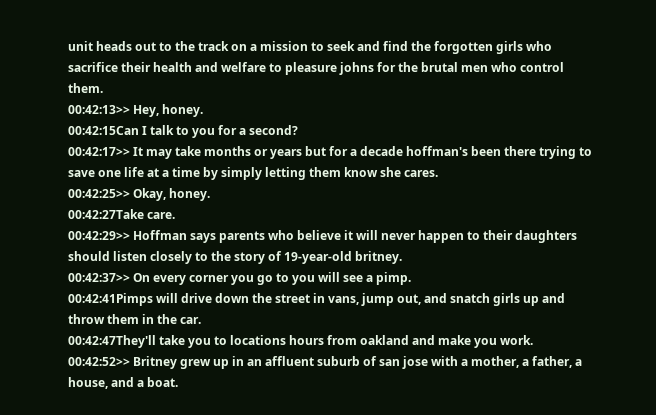unit heads out to the track on a mission to seek and find the forgotten girls who sacrifice their health and welfare to pleasure johns for the brutal men who control them.
00:42:13>> Hey, honey.
00:42:15Can I talk to you for a second?
00:42:17>> It may take months or years but for a decade hoffman's been there trying to save one life at a time by simply letting them know she cares.
00:42:25>> Okay, honey.
00:42:27Take care.
00:42:29>> Hoffman says parents who believe it will never happen to their daughters should listen closely to the story of 19-year-old britney.
00:42:37>> On every corner you go to you will see a pimp.
00:42:41Pimps will drive down the street in vans, jump out, and snatch girls up and throw them in the car.
00:42:47They'll take you to locations hours from oakland and make you work.
00:42:52>> Britney grew up in an affluent suburb of san jose with a mother, a father, a house, and a boat.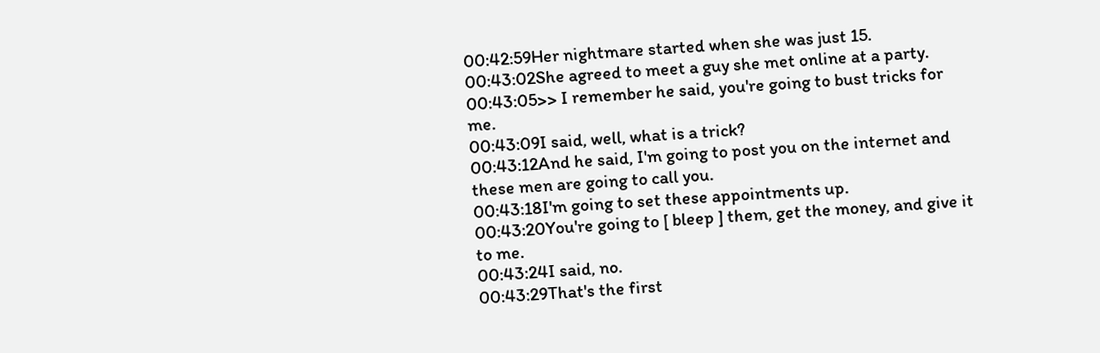00:42:59Her nightmare started when she was just 15.
00:43:02She agreed to meet a guy she met online at a party.
00:43:05>> I remember he said, you're going to bust tricks for me.
00:43:09I said, well, what is a trick?
00:43:12And he said, I'm going to post you on the internet and these men are going to call you.
00:43:18I'm going to set these appointments up.
00:43:20You're going to [ bleep ] them, get the money, and give it to me.
00:43:24I said, no.
00:43:29That's the first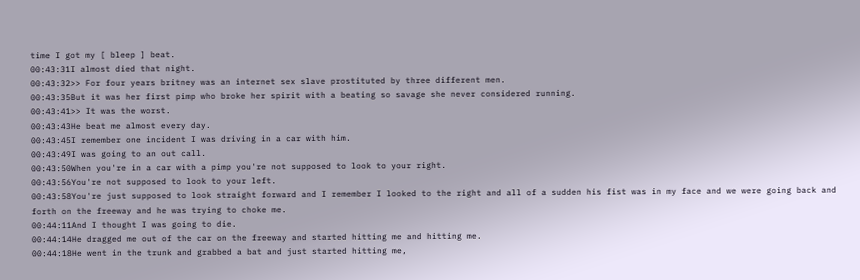time I got my [ bleep ] beat.
00:43:31I almost died that night.
00:43:32>> For four years britney was an internet sex slave prostituted by three different men.
00:43:35But it was her first pimp who broke her spirit with a beating so savage she never considered running.
00:43:41>> It was the worst.
00:43:43He beat me almost every day.
00:43:45I remember one incident I was driving in a car with him.
00:43:49I was going to an out call.
00:43:50When you're in a car with a pimp you're not supposed to look to your right.
00:43:56You're not supposed to look to your left.
00:43:58You're just supposed to look straight forward and I remember I looked to the right and all of a sudden his fist was in my face and we were going back and forth on the freeway and he was trying to choke me.
00:44:11And I thought I was going to die.
00:44:14He dragged me out of the car on the freeway and started hitting me and hitting me.
00:44:18He went in the trunk and grabbed a bat and just started hitting me,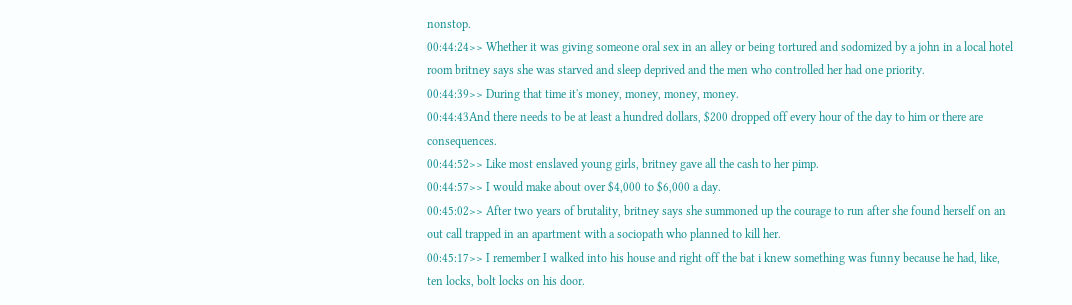nonstop.
00:44:24>> Whether it was giving someone oral sex in an alley or being tortured and sodomized by a john in a local hotel room britney says she was starved and sleep deprived and the men who controlled her had one priority.
00:44:39>> During that time it's money, money, money, money.
00:44:43And there needs to be at least a hundred dollars, $200 dropped off every hour of the day to him or there are consequences.
00:44:52>> Like most enslaved young girls, britney gave all the cash to her pimp.
00:44:57>> I would make about over $4,000 to $6,000 a day.
00:45:02>> After two years of brutality, britney says she summoned up the courage to run after she found herself on an out call trapped in an apartment with a sociopath who planned to kill her.
00:45:17>> I remember I walked into his house and right off the bat i knew something was funny because he had, like, ten locks, bolt locks on his door.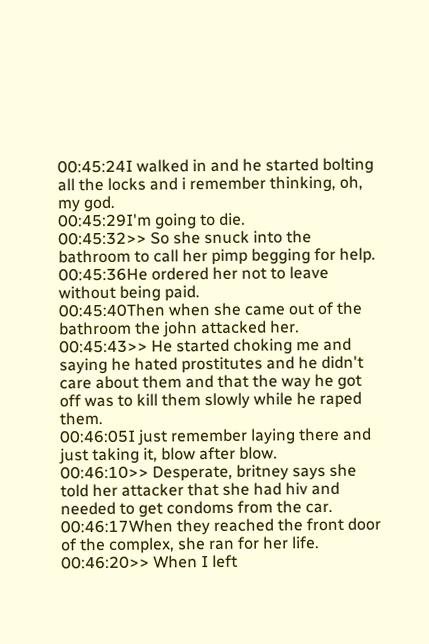00:45:24I walked in and he started bolting all the locks and i remember thinking, oh, my god.
00:45:29I'm going to die.
00:45:32>> So she snuck into the bathroom to call her pimp begging for help.
00:45:36He ordered her not to leave without being paid.
00:45:40Then when she came out of the bathroom the john attacked her.
00:45:43>> He started choking me and saying he hated prostitutes and he didn't care about them and that the way he got off was to kill them slowly while he raped them.
00:46:05I just remember laying there and just taking it, blow after blow.
00:46:10>> Desperate, britney says she told her attacker that she had hiv and needed to get condoms from the car.
00:46:17When they reached the front door of the complex, she ran for her life.
00:46:20>> When I left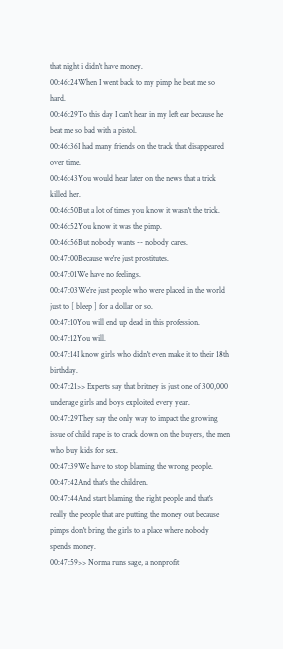that night i didn't have money.
00:46:24When I went back to my pimp he beat me so hard.
00:46:29To this day I can't hear in my left ear because he beat me so bad with a pistol.
00:46:36I had many friends on the track that disappeared over time.
00:46:43You would hear later on the news that a trick killed her.
00:46:50But a lot of times you know it wasn't the trick.
00:46:52You know it was the pimp.
00:46:56But nobody wants -- nobody cares.
00:47:00Because we're just prostitutes.
00:47:01We have no feelings.
00:47:03We're just people who were placed in the world just to [ bleep ] for a dollar or so.
00:47:10You will end up dead in this profession.
00:47:12You will.
00:47:14I know girls who didn't even make it to their 18th birthday.
00:47:21>> Experts say that britney is just one of 300,000 underage girls and boys exploited every year.
00:47:29They say the only way to impact the growing issue of child rape is to crack down on the buyers, the men who buy kids for sex.
00:47:39We have to stop blaming the wrong people.
00:47:42And that's the children.
00:47:44And start blaming the right people and that's really the people that are putting the money out because pimps don't bring the girls to a place where nobody spends money.
00:47:59>> Norma runs sage, a nonprofit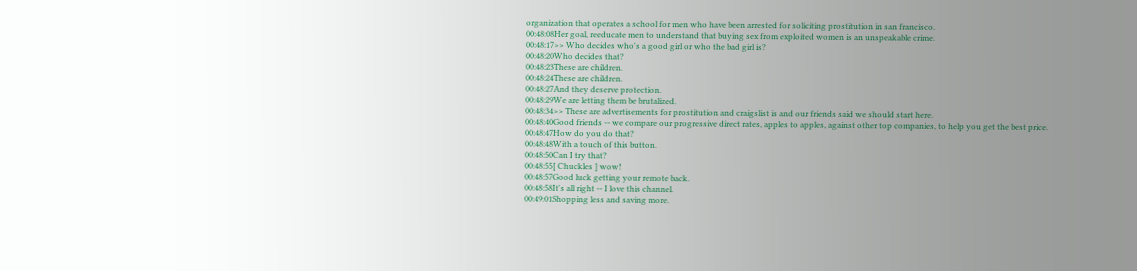organization that operates a school for men who have been arrested for soliciting prostitution in san francisco.
00:48:08Her goal, reeducate men to understand that buying sex from exploited women is an unspeakable crime.
00:48:17>> Who decides who's a good girl or who the bad girl is?
00:48:20Who decides that?
00:48:23These are children.
00:48:24These are children.
00:48:27And they deserve protection.
00:48:29We are letting them be brutalized.
00:48:34>> These are advertisements for prostitution and craigslist is and our friends said we should start here.
00:48:40Good friends -- we compare our progressive direct rates, apples to apples, against other top companies, to help you get the best price.
00:48:47How do you do that?
00:48:48With a touch of this button.
00:48:50Can I try that?
00:48:55[ Chuckles ] wow!
00:48:57Good luck getting your remote back.
00:48:58It's all right -- I love this channel.
00:49:01Shopping less and saving more.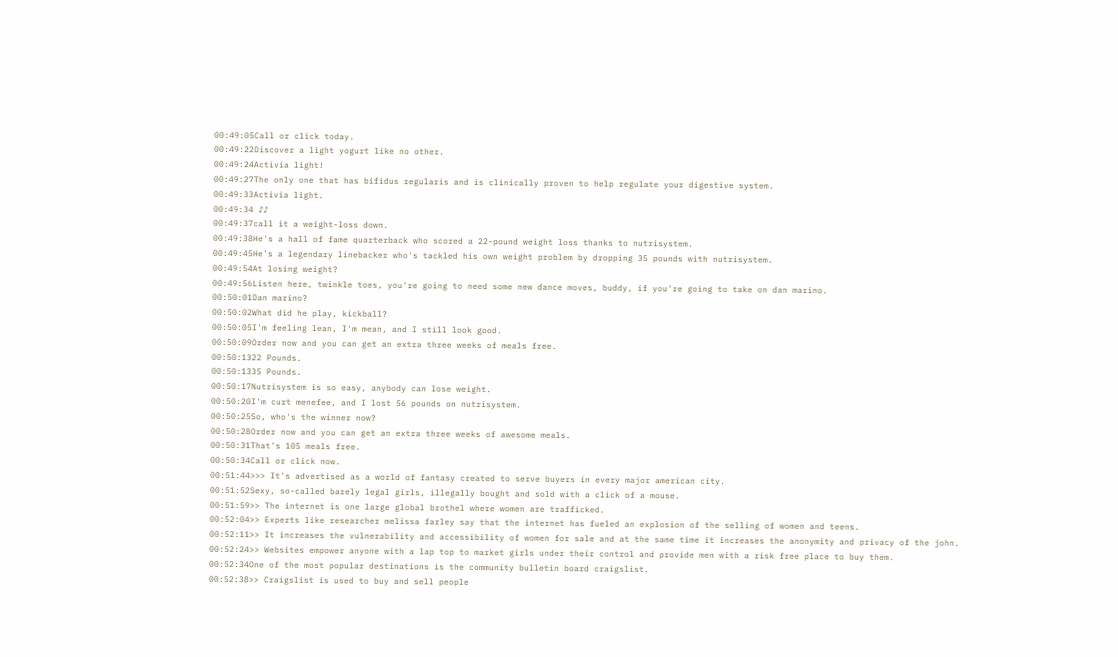00:49:05Call or click today.
00:49:22Discover a light yogurt like no other.
00:49:24Activia light!
00:49:27The only one that has bifidus regularis and is clinically proven to help regulate your digestive system.
00:49:33Activia light.
00:49:34 ♪♪
00:49:37call it a weight-loss down.
00:49:38He's a hall of fame quarterback who scored a 22-pound weight loss thanks to nutrisystem.
00:49:45He's a legendary linebacker who's tackled his own weight problem by dropping 35 pounds with nutrisystem.
00:49:54At losing weight?
00:49:56Listen here, twinkle toes, you're going to need some new dance moves, buddy, if you're going to take on dan marino.
00:50:01Dan marino?
00:50:02What did he play, kickball?
00:50:05I'm feeling lean, I'm mean, and I still look good.
00:50:09Order now and you can get an extra three weeks of meals free.
00:50:1322 Pounds.
00:50:1335 Pounds.
00:50:17Nutrisystem is so easy, anybody can lose weight.
00:50:20I'm curt menefee, and I lost 56 pounds on nutrisystem.
00:50:25So, who's the winner now?
00:50:28Order now and you can get an extra three weeks of awesome meals.
00:50:31That's 105 meals free.
00:50:34Call or click now.
00:51:44>>> It's advertised as a world of fantasy created to serve buyers in every major american city.
00:51:52Sexy, so-called barely legal girls, illegally bought and sold with a click of a mouse.
00:51:59>> The internet is one large global brothel where women are trafficked.
00:52:04>> Experts like researcher melissa farley say that the internet has fueled an explosion of the selling of women and teens.
00:52:11>> It increases the vulnerability and accessibility of women for sale and at the same time it increases the anonymity and privacy of the john.
00:52:24>> Websites empower anyone with a lap top to market girls under their control and provide men with a risk free place to buy them.
00:52:34One of the most popular destinations is the community bulletin board craigslist.
00:52:38>> Craigslist is used to buy and sell people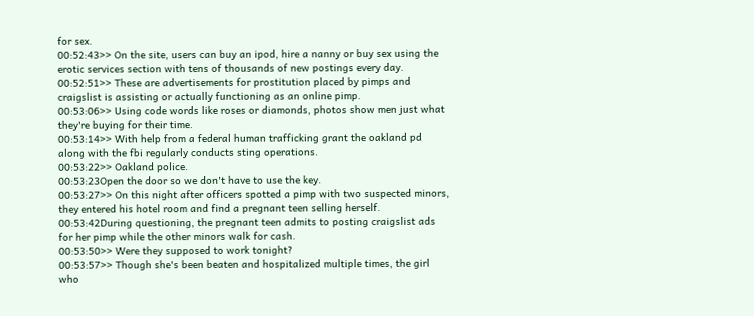for sex.
00:52:43>> On the site, users can buy an ipod, hire a nanny or buy sex using the erotic services section with tens of thousands of new postings every day.
00:52:51>> These are advertisements for prostitution placed by pimps and craigslist is assisting or actually functioning as an online pimp.
00:53:06>> Using code words like roses or diamonds, photos show men just what they're buying for their time.
00:53:14>> With help from a federal human trafficking grant the oakland pd along with the fbi regularly conducts sting operations.
00:53:22>> Oakland police.
00:53:23Open the door so we don't have to use the key.
00:53:27>> On this night after officers spotted a pimp with two suspected minors, they entered his hotel room and find a pregnant teen selling herself.
00:53:42During questioning, the pregnant teen admits to posting craigslist ads for her pimp while the other minors walk for cash.
00:53:50>> Were they supposed to work tonight?
00:53:57>> Though she's been beaten and hospitalized multiple times, the girl who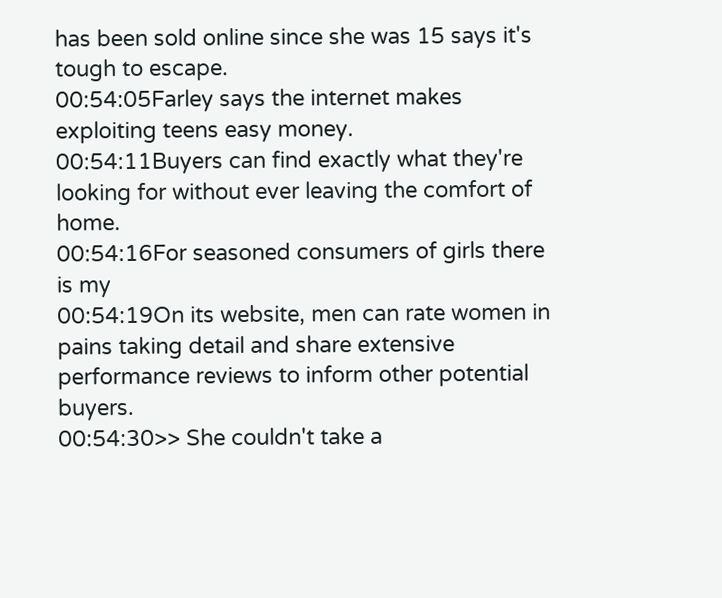has been sold online since she was 15 says it's tough to escape.
00:54:05Farley says the internet makes exploiting teens easy money.
00:54:11Buyers can find exactly what they're looking for without ever leaving the comfort of home.
00:54:16For seasoned consumers of girls there is my
00:54:19On its website, men can rate women in pains taking detail and share extensive performance reviews to inform other potential buyers.
00:54:30>> She couldn't take a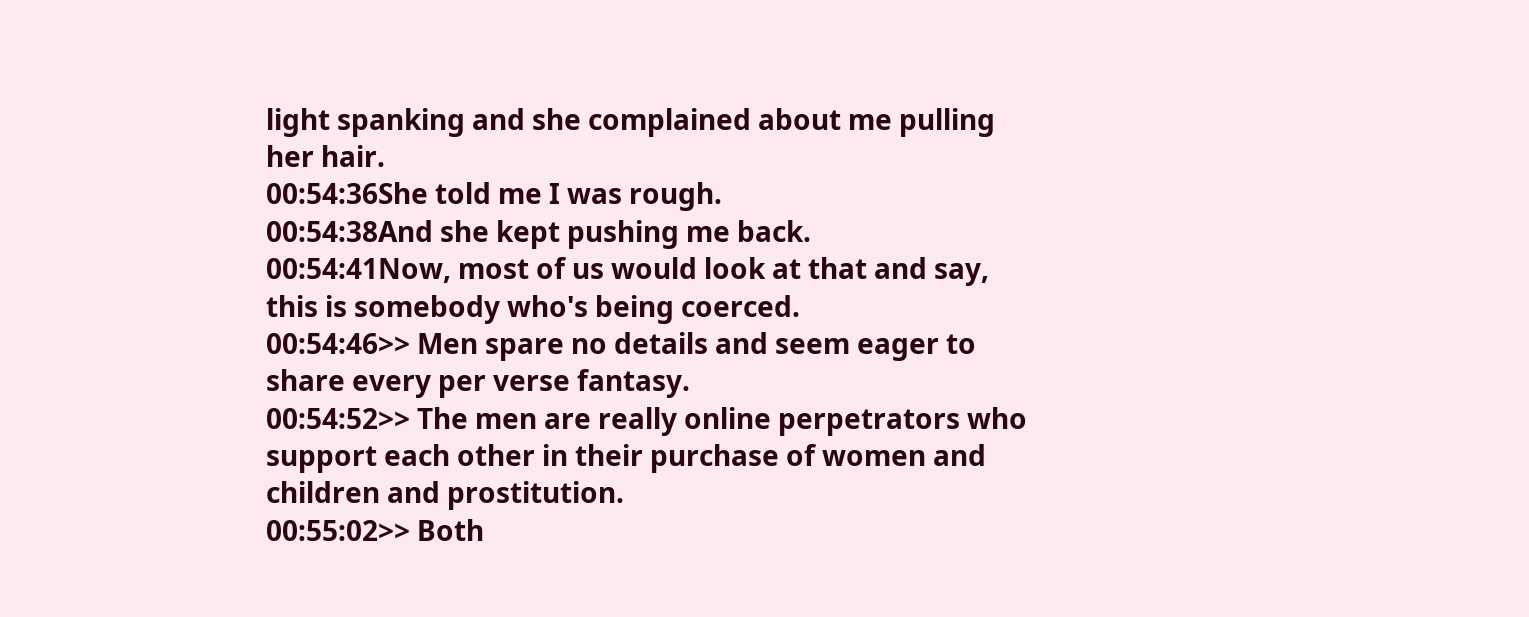light spanking and she complained about me pulling her hair.
00:54:36She told me I was rough.
00:54:38And she kept pushing me back.
00:54:41Now, most of us would look at that and say, this is somebody who's being coerced.
00:54:46>> Men spare no details and seem eager to share every per verse fantasy.
00:54:52>> The men are really online perpetrators who support each other in their purchase of women and children and prostitution.
00:55:02>> Both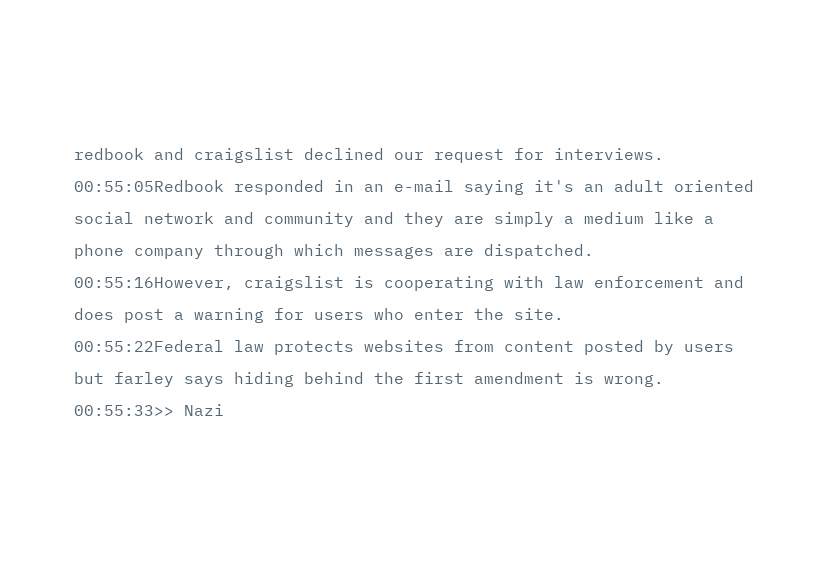redbook and craigslist declined our request for interviews.
00:55:05Redbook responded in an e-mail saying it's an adult oriented social network and community and they are simply a medium like a phone company through which messages are dispatched.
00:55:16However, craigslist is cooperating with law enforcement and does post a warning for users who enter the site.
00:55:22Federal law protects websites from content posted by users but farley says hiding behind the first amendment is wrong.
00:55:33>> Nazi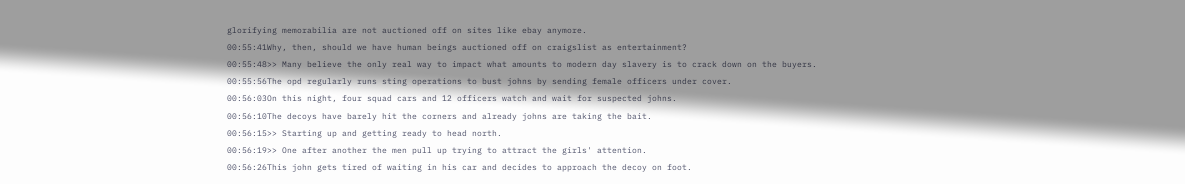glorifying memorabilia are not auctioned off on sites like ebay anymore.
00:55:41Why, then, should we have human beings auctioned off on craigslist as entertainment?
00:55:48>> Many believe the only real way to impact what amounts to modern day slavery is to crack down on the buyers.
00:55:56The opd regularly runs sting operations to bust johns by sending female officers under cover.
00:56:03On this night, four squad cars and 12 officers watch and wait for suspected johns.
00:56:10The decoys have barely hit the corners and already johns are taking the bait.
00:56:15>> Starting up and getting ready to head north.
00:56:19>> One after another the men pull up trying to attract the girls' attention.
00:56:26This john gets tired of waiting in his car and decides to approach the decoy on foot.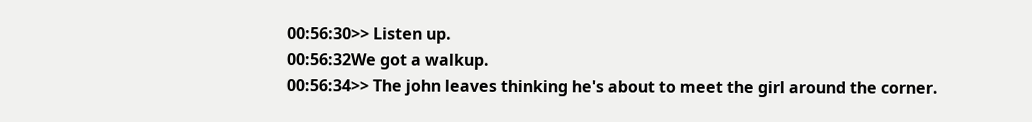00:56:30>> Listen up.
00:56:32We got a walkup.
00:56:34>> The john leaves thinking he's about to meet the girl around the corner.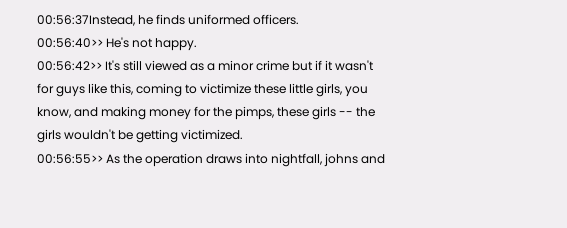00:56:37Instead, he finds uniformed officers.
00:56:40>> He's not happy.
00:56:42>> It's still viewed as a minor crime but if it wasn't for guys like this, coming to victimize these little girls, you know, and making money for the pimps, these girls -- the girls wouldn't be getting victimized.
00:56:55>> As the operation draws into nightfall, johns and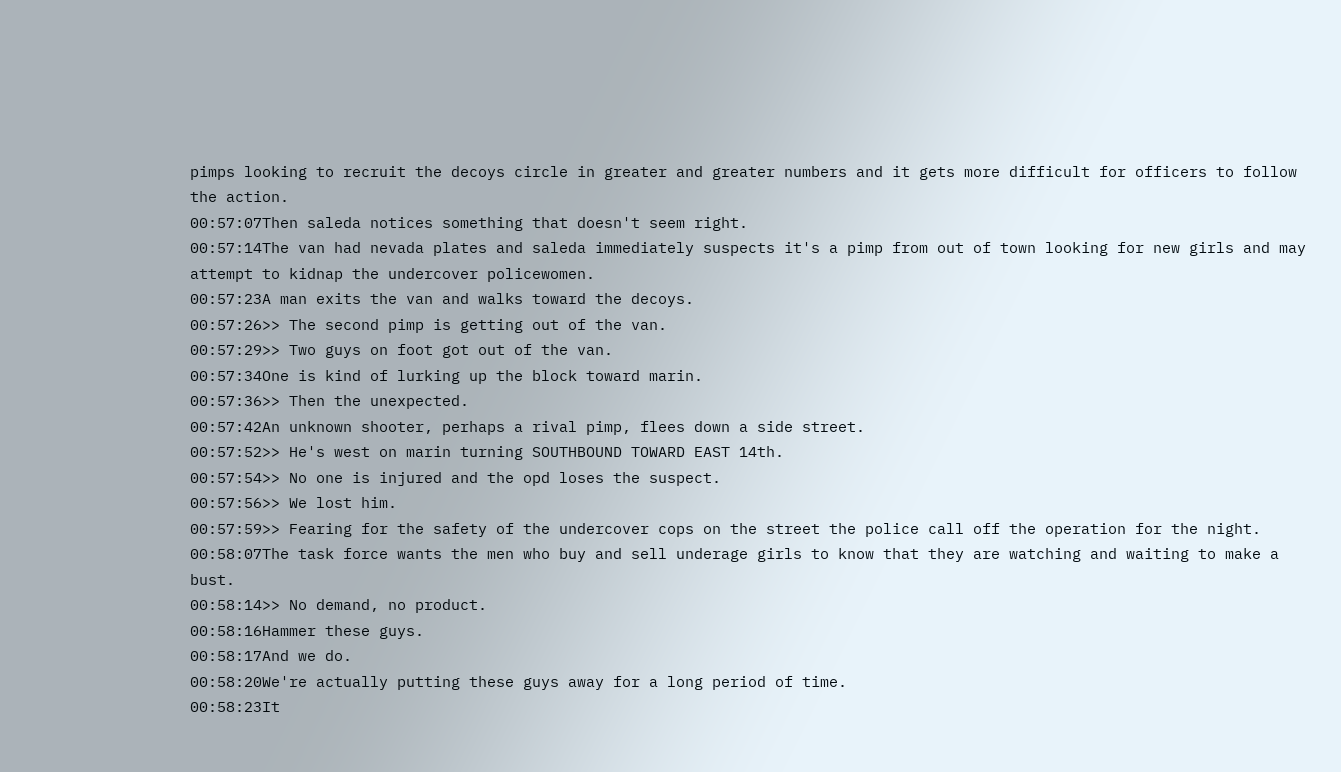pimps looking to recruit the decoys circle in greater and greater numbers and it gets more difficult for officers to follow the action.
00:57:07Then saleda notices something that doesn't seem right.
00:57:14The van had nevada plates and saleda immediately suspects it's a pimp from out of town looking for new girls and may attempt to kidnap the undercover policewomen.
00:57:23A man exits the van and walks toward the decoys.
00:57:26>> The second pimp is getting out of the van.
00:57:29>> Two guys on foot got out of the van.
00:57:34One is kind of lurking up the block toward marin.
00:57:36>> Then the unexpected.
00:57:42An unknown shooter, perhaps a rival pimp, flees down a side street.
00:57:52>> He's west on marin turning SOUTHBOUND TOWARD EAST 14th.
00:57:54>> No one is injured and the opd loses the suspect.
00:57:56>> We lost him.
00:57:59>> Fearing for the safety of the undercover cops on the street the police call off the operation for the night.
00:58:07The task force wants the men who buy and sell underage girls to know that they are watching and waiting to make a bust.
00:58:14>> No demand, no product.
00:58:16Hammer these guys.
00:58:17And we do.
00:58:20We're actually putting these guys away for a long period of time.
00:58:23It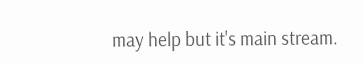may help but it's main stream.